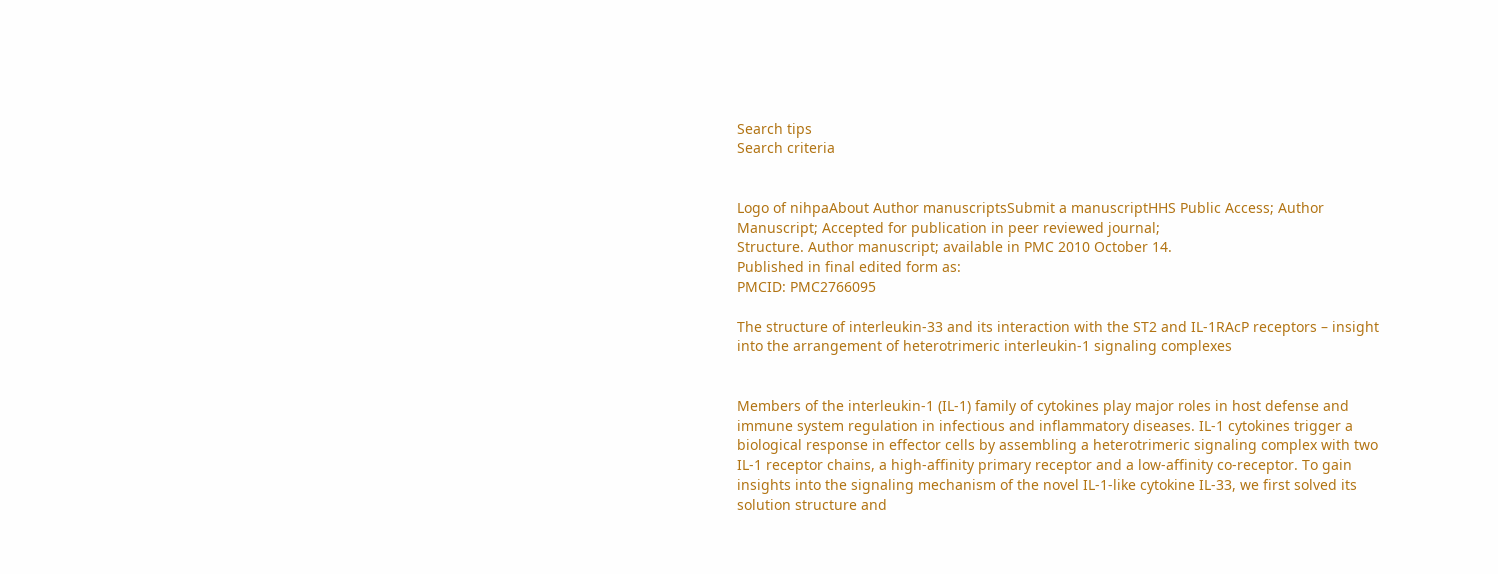Search tips
Search criteria


Logo of nihpaAbout Author manuscriptsSubmit a manuscriptHHS Public Access; Author Manuscript; Accepted for publication in peer reviewed journal;
Structure. Author manuscript; available in PMC 2010 October 14.
Published in final edited form as:
PMCID: PMC2766095

The structure of interleukin-33 and its interaction with the ST2 and IL-1RAcP receptors – insight into the arrangement of heterotrimeric interleukin-1 signaling complexes


Members of the interleukin-1 (IL-1) family of cytokines play major roles in host defense and immune system regulation in infectious and inflammatory diseases. IL-1 cytokines trigger a biological response in effector cells by assembling a heterotrimeric signaling complex with two IL-1 receptor chains, a high-affinity primary receptor and a low-affinity co-receptor. To gain insights into the signaling mechanism of the novel IL-1-like cytokine IL-33, we first solved its solution structure and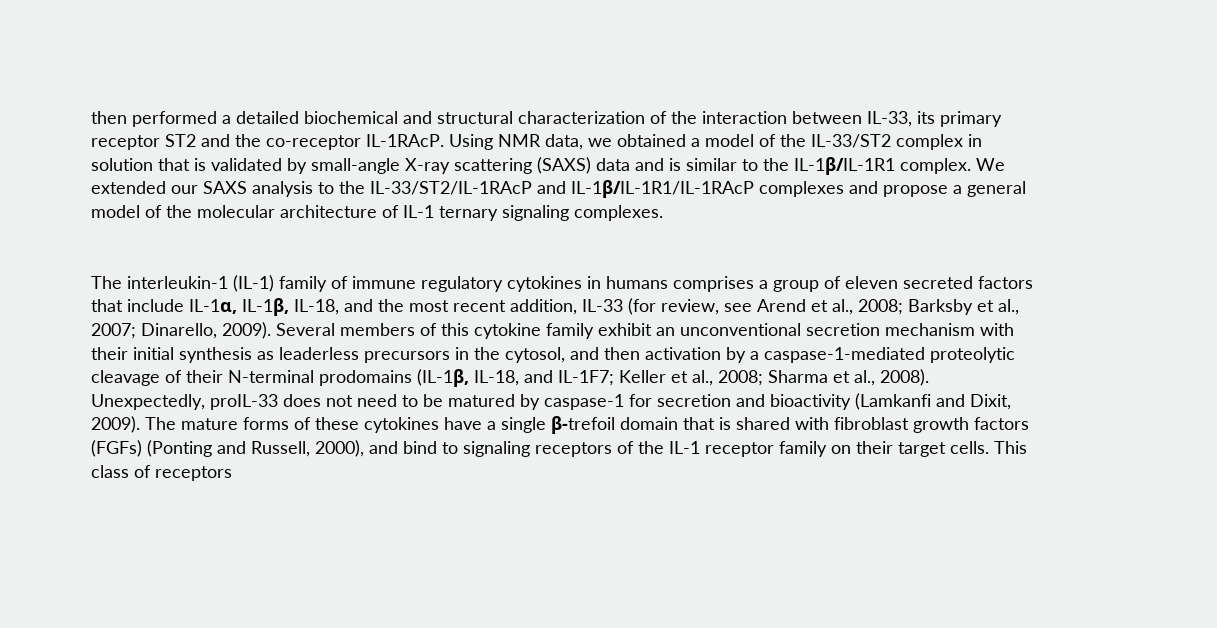then performed a detailed biochemical and structural characterization of the interaction between IL-33, its primary receptor ST2 and the co-receptor IL-1RAcP. Using NMR data, we obtained a model of the IL-33/ST2 complex in solution that is validated by small-angle X-ray scattering (SAXS) data and is similar to the IL-1β/IL-1R1 complex. We extended our SAXS analysis to the IL-33/ST2/IL-1RAcP and IL-1β/IL-1R1/IL-1RAcP complexes and propose a general model of the molecular architecture of IL-1 ternary signaling complexes.


The interleukin-1 (IL-1) family of immune regulatory cytokines in humans comprises a group of eleven secreted factors that include IL-1α, IL-1β, IL-18, and the most recent addition, IL-33 (for review, see Arend et al., 2008; Barksby et al., 2007; Dinarello, 2009). Several members of this cytokine family exhibit an unconventional secretion mechanism with their initial synthesis as leaderless precursors in the cytosol, and then activation by a caspase-1-mediated proteolytic cleavage of their N-terminal prodomains (IL-1β, IL-18, and IL-1F7; Keller et al., 2008; Sharma et al., 2008). Unexpectedly, proIL-33 does not need to be matured by caspase-1 for secretion and bioactivity (Lamkanfi and Dixit, 2009). The mature forms of these cytokines have a single β-trefoil domain that is shared with fibroblast growth factors (FGFs) (Ponting and Russell, 2000), and bind to signaling receptors of the IL-1 receptor family on their target cells. This class of receptors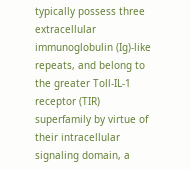typically possess three extracellular immunoglobulin (Ig)-like repeats, and belong to the greater Toll-IL-1 receptor (TIR) superfamily by virtue of their intracellular signaling domain, a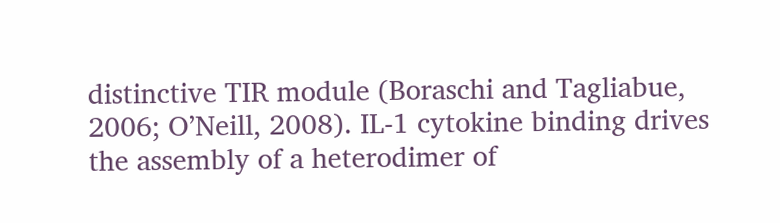distinctive TIR module (Boraschi and Tagliabue, 2006; O’Neill, 2008). IL-1 cytokine binding drives the assembly of a heterodimer of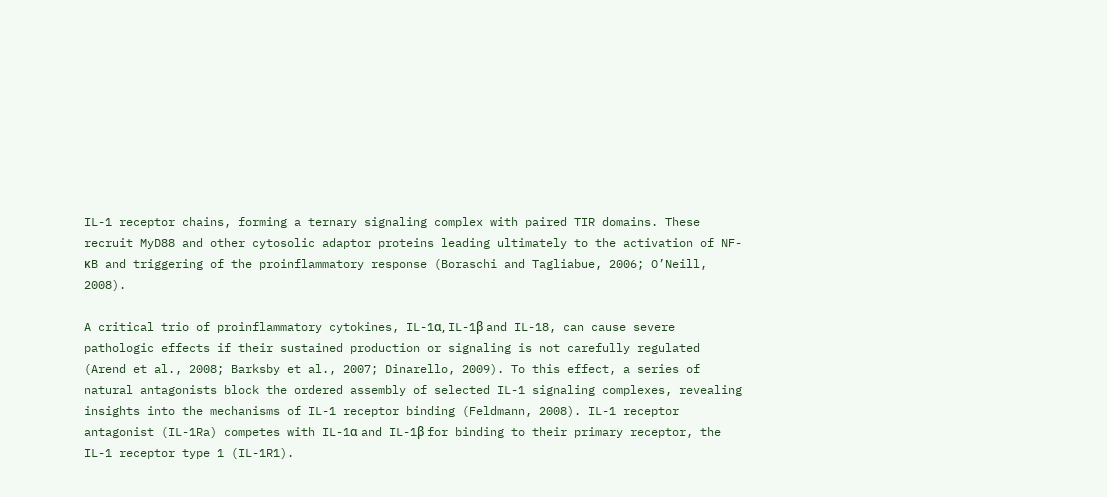IL-1 receptor chains, forming a ternary signaling complex with paired TIR domains. These recruit MyD88 and other cytosolic adaptor proteins leading ultimately to the activation of NF-κB and triggering of the proinflammatory response (Boraschi and Tagliabue, 2006; O’Neill, 2008).

A critical trio of proinflammatory cytokines, IL-1α, IL-1β and IL-18, can cause severe pathologic effects if their sustained production or signaling is not carefully regulated (Arend et al., 2008; Barksby et al., 2007; Dinarello, 2009). To this effect, a series of natural antagonists block the ordered assembly of selected IL-1 signaling complexes, revealing insights into the mechanisms of IL-1 receptor binding (Feldmann, 2008). IL-1 receptor antagonist (IL-1Ra) competes with IL-1α and IL-1β for binding to their primary receptor, the IL-1 receptor type 1 (IL-1R1).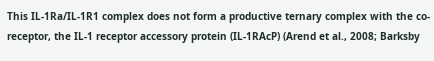This IL-1Ra/IL-1R1 complex does not form a productive ternary complex with the co-receptor, the IL-1 receptor accessory protein (IL-1RAcP) (Arend et al., 2008; Barksby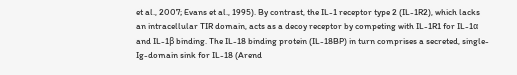et al., 2007; Evans et al., 1995). By contrast, the IL-1 receptor type 2 (IL-1R2), which lacks an intracellular TIR domain, acts as a decoy receptor by competing with IL-1R1 for IL-1α and IL-1β binding. The IL-18 binding protein (IL-18BP) in turn comprises a secreted, single-Ig-domain sink for IL-18 (Arend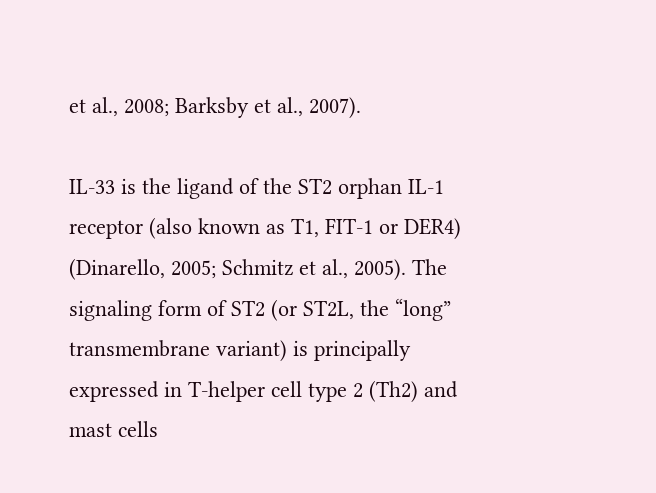et al., 2008; Barksby et al., 2007).

IL-33 is the ligand of the ST2 orphan IL-1 receptor (also known as T1, FIT-1 or DER4) (Dinarello, 2005; Schmitz et al., 2005). The signaling form of ST2 (or ST2L, the “long” transmembrane variant) is principally expressed in T-helper cell type 2 (Th2) and mast cells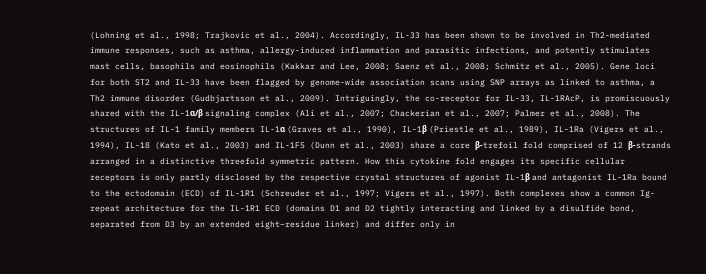(Lohning et al., 1998; Trajkovic et al., 2004). Accordingly, IL-33 has been shown to be involved in Th2-mediated immune responses, such as asthma, allergy-induced inflammation and parasitic infections, and potently stimulates mast cells, basophils and eosinophils (Kakkar and Lee, 2008; Saenz et al., 2008; Schmitz et al., 2005). Gene loci for both ST2 and IL-33 have been flagged by genome-wide association scans using SNP arrays as linked to asthma, a Th2 immune disorder (Gudbjartsson et al., 2009). Intriguingly, the co-receptor for IL-33, IL-1RAcP, is promiscuously shared with the IL-1α/β signaling complex (Ali et al., 2007; Chackerian et al., 2007; Palmer et al., 2008). The structures of IL-1 family members IL-1α (Graves et al., 1990), IL-1β (Priestle et al., 1989), IL-1Ra (Vigers et al., 1994), IL-18 (Kato et al., 2003) and IL-1F5 (Dunn et al., 2003) share a core β-trefoil fold comprised of 12 β-strands arranged in a distinctive threefold symmetric pattern. How this cytokine fold engages its specific cellular receptors is only partly disclosed by the respective crystal structures of agonist IL-1β and antagonist IL-1Ra bound to the ectodomain (ECD) of IL-1R1 (Schreuder et al., 1997; Vigers et al., 1997). Both complexes show a common Ig-repeat architecture for the IL-1R1 ECD (domains D1 and D2 tightly interacting and linked by a disulfide bond, separated from D3 by an extended eight–residue linker) and differ only in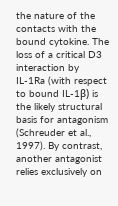the nature of the contacts with the bound cytokine. The loss of a critical D3 interaction by IL-1Ra (with respect to bound IL-1β) is the likely structural basis for antagonism (Schreuder et al., 1997). By contrast, another antagonist relies exclusively on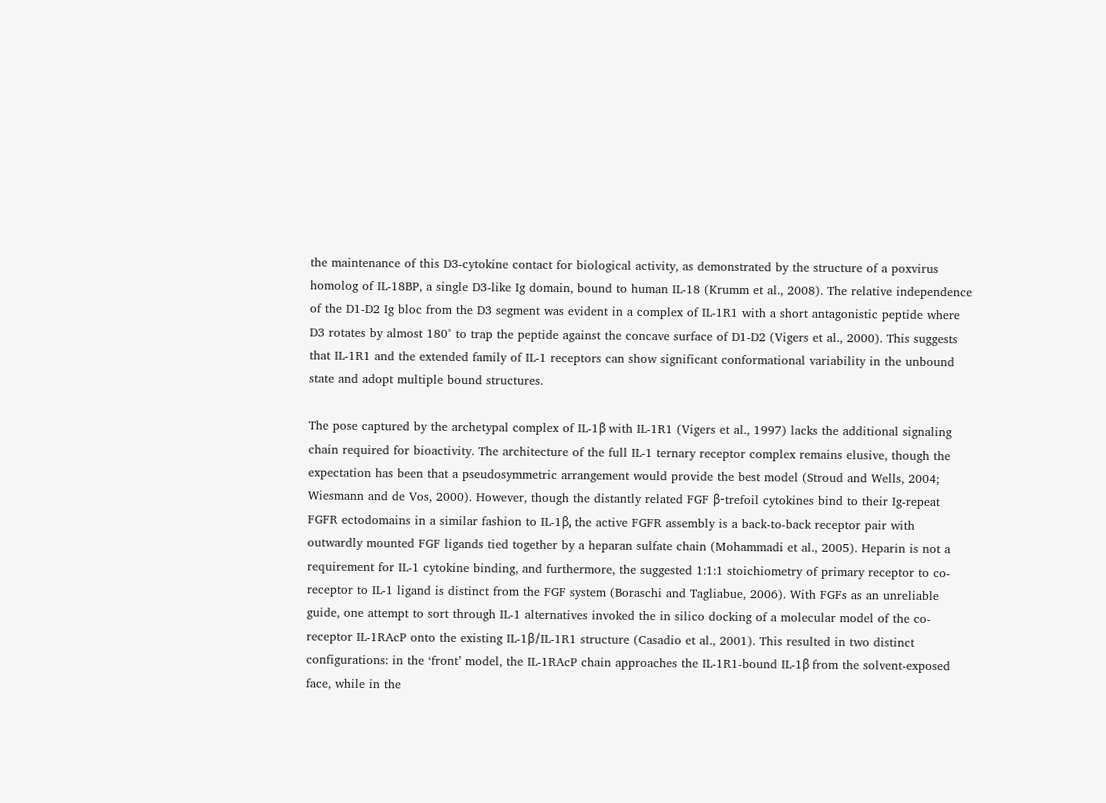the maintenance of this D3-cytokine contact for biological activity, as demonstrated by the structure of a poxvirus homolog of IL-18BP, a single D3-like Ig domain, bound to human IL-18 (Krumm et al., 2008). The relative independence of the D1-D2 Ig bloc from the D3 segment was evident in a complex of IL-1R1 with a short antagonistic peptide where D3 rotates by almost 180° to trap the peptide against the concave surface of D1-D2 (Vigers et al., 2000). This suggests that IL-1R1 and the extended family of IL-1 receptors can show significant conformational variability in the unbound state and adopt multiple bound structures.

The pose captured by the archetypal complex of IL-1β with IL-1R1 (Vigers et al., 1997) lacks the additional signaling chain required for bioactivity. The architecture of the full IL-1 ternary receptor complex remains elusive, though the expectation has been that a pseudosymmetric arrangement would provide the best model (Stroud and Wells, 2004; Wiesmann and de Vos, 2000). However, though the distantly related FGF β-trefoil cytokines bind to their Ig-repeat FGFR ectodomains in a similar fashion to IL-1β, the active FGFR assembly is a back-to-back receptor pair with outwardly mounted FGF ligands tied together by a heparan sulfate chain (Mohammadi et al., 2005). Heparin is not a requirement for IL-1 cytokine binding, and furthermore, the suggested 1:1:1 stoichiometry of primary receptor to co-receptor to IL-1 ligand is distinct from the FGF system (Boraschi and Tagliabue, 2006). With FGFs as an unreliable guide, one attempt to sort through IL-1 alternatives invoked the in silico docking of a molecular model of the co-receptor IL-1RAcP onto the existing IL-1β/IL-1R1 structure (Casadio et al., 2001). This resulted in two distinct configurations: in the ‘front’ model, the IL-1RAcP chain approaches the IL-1R1-bound IL-1β from the solvent-exposed face, while in the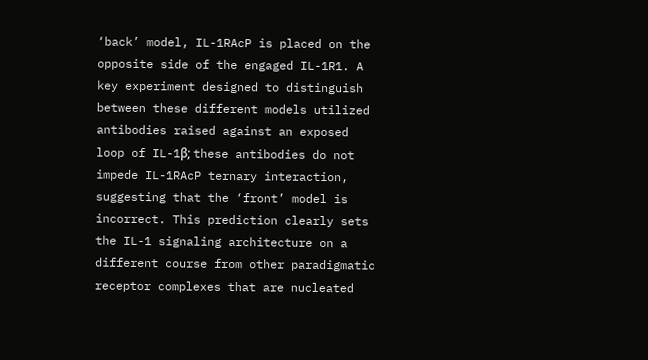‘back’ model, IL-1RAcP is placed on the opposite side of the engaged IL-1R1. A key experiment designed to distinguish between these different models utilized antibodies raised against an exposed loop of IL-1β; these antibodies do not impede IL-1RAcP ternary interaction, suggesting that the ‘front’ model is incorrect. This prediction clearly sets the IL-1 signaling architecture on a different course from other paradigmatic receptor complexes that are nucleated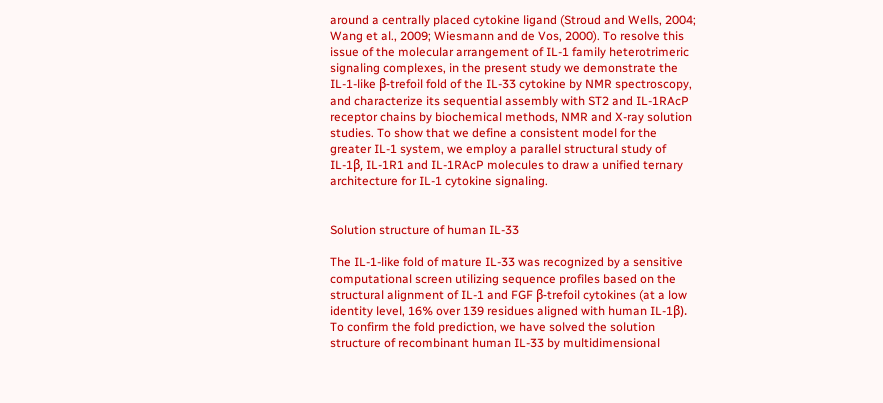around a centrally placed cytokine ligand (Stroud and Wells, 2004; Wang et al., 2009; Wiesmann and de Vos, 2000). To resolve this issue of the molecular arrangement of IL-1 family heterotrimeric signaling complexes, in the present study we demonstrate the IL-1-like β-trefoil fold of the IL-33 cytokine by NMR spectroscopy, and characterize its sequential assembly with ST2 and IL-1RAcP receptor chains by biochemical methods, NMR and X-ray solution studies. To show that we define a consistent model for the greater IL-1 system, we employ a parallel structural study of IL-1β, IL-1R1 and IL-1RAcP molecules to draw a unified ternary architecture for IL-1 cytokine signaling.


Solution structure of human IL-33

The IL-1-like fold of mature IL-33 was recognized by a sensitive computational screen utilizing sequence profiles based on the structural alignment of IL-1 and FGF β-trefoil cytokines (at a low identity level, 16% over 139 residues aligned with human IL-1β). To confirm the fold prediction, we have solved the solution structure of recombinant human IL-33 by multidimensional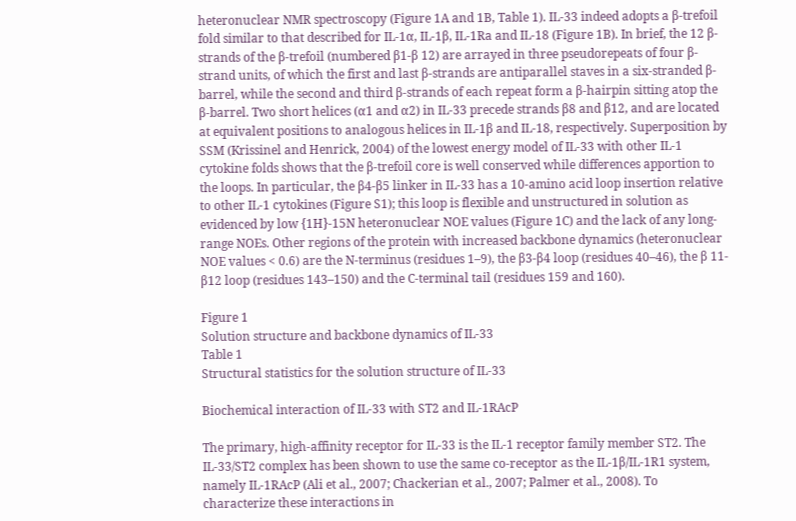heteronuclear NMR spectroscopy (Figure 1A and 1B, Table 1). IL-33 indeed adopts a β-trefoil fold similar to that described for IL-1α, IL-1β, IL-1Ra and IL-18 (Figure 1B). In brief, the 12 β-strands of the β-trefoil (numbered β1-β 12) are arrayed in three pseudorepeats of four β-strand units, of which the first and last β-strands are antiparallel staves in a six-stranded β-barrel, while the second and third β-strands of each repeat form a β-hairpin sitting atop the β-barrel. Two short helices (α1 and α2) in IL-33 precede strands β8 and β12, and are located at equivalent positions to analogous helices in IL-1β and IL-18, respectively. Superposition by SSM (Krissinel and Henrick, 2004) of the lowest energy model of IL-33 with other IL-1 cytokine folds shows that the β-trefoil core is well conserved while differences apportion to the loops. In particular, the β4-β5 linker in IL-33 has a 10-amino acid loop insertion relative to other IL-1 cytokines (Figure S1); this loop is flexible and unstructured in solution as evidenced by low {1H}-15N heteronuclear NOE values (Figure 1C) and the lack of any long-range NOEs. Other regions of the protein with increased backbone dynamics (heteronuclear NOE values < 0.6) are the N-terminus (residues 1–9), the β3-β4 loop (residues 40–46), the β 11-β12 loop (residues 143–150) and the C-terminal tail (residues 159 and 160).

Figure 1
Solution structure and backbone dynamics of IL-33
Table 1
Structural statistics for the solution structure of IL-33

Biochemical interaction of IL-33 with ST2 and IL-1RAcP

The primary, high-affinity receptor for IL-33 is the IL-1 receptor family member ST2. The IL-33/ST2 complex has been shown to use the same co-receptor as the IL-1β/IL-1R1 system, namely IL-1RAcP (Ali et al., 2007; Chackerian et al., 2007; Palmer et al., 2008). To characterize these interactions in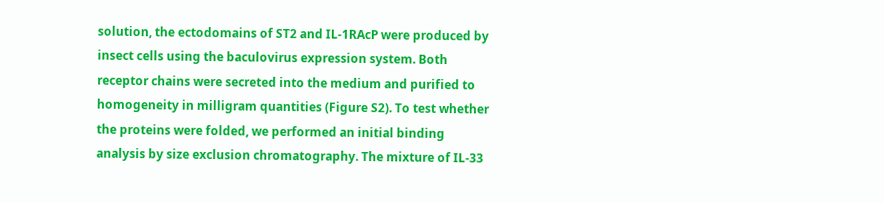solution, the ectodomains of ST2 and IL-1RAcP were produced by insect cells using the baculovirus expression system. Both receptor chains were secreted into the medium and purified to homogeneity in milligram quantities (Figure S2). To test whether the proteins were folded, we performed an initial binding analysis by size exclusion chromatography. The mixture of IL-33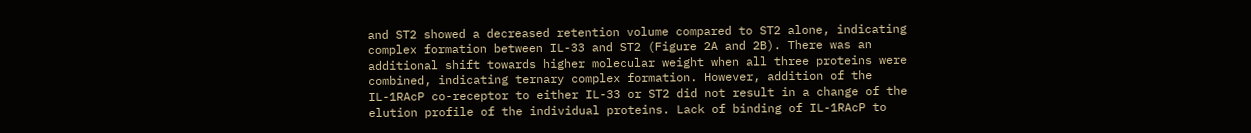and ST2 showed a decreased retention volume compared to ST2 alone, indicating complex formation between IL-33 and ST2 (Figure 2A and 2B). There was an additional shift towards higher molecular weight when all three proteins were combined, indicating ternary complex formation. However, addition of the IL-1RAcP co-receptor to either IL-33 or ST2 did not result in a change of the elution profile of the individual proteins. Lack of binding of IL-1RAcP to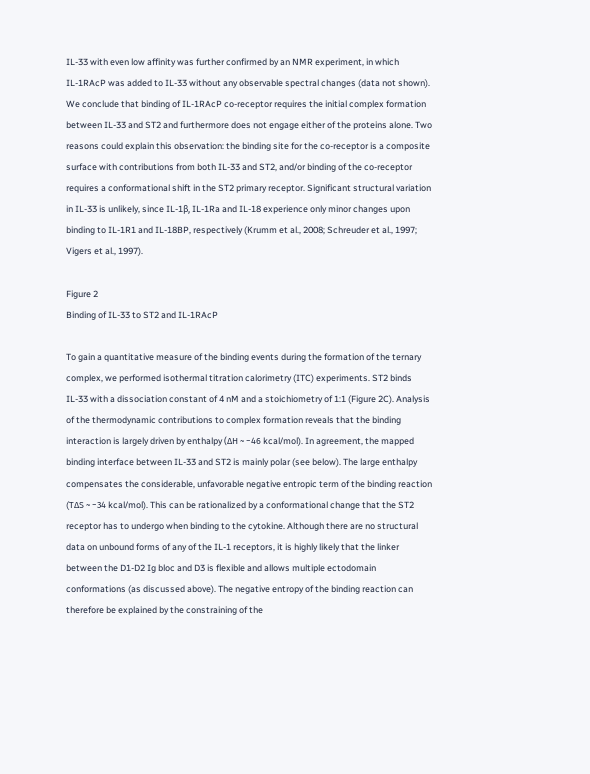IL-33 with even low affinity was further confirmed by an NMR experiment, in which IL-1RAcP was added to IL-33 without any observable spectral changes (data not shown). We conclude that binding of IL-1RAcP co-receptor requires the initial complex formation between IL-33 and ST2 and furthermore does not engage either of the proteins alone. Two reasons could explain this observation: the binding site for the co-receptor is a composite surface with contributions from both IL-33 and ST2, and/or binding of the co-receptor requires a conformational shift in the ST2 primary receptor. Significant structural variation in IL-33 is unlikely, since IL-1β, IL-1Ra and IL-18 experience only minor changes upon binding to IL-1R1 and IL-18BP, respectively (Krumm et al., 2008; Schreuder et al., 1997; Vigers et al., 1997).

Figure 2
Binding of IL-33 to ST2 and IL-1RAcP

To gain a quantitative measure of the binding events during the formation of the ternary complex, we performed isothermal titration calorimetry (ITC) experiments. ST2 binds IL-33 with a dissociation constant of 4 nM and a stoichiometry of 1:1 (Figure 2C). Analysis of the thermodynamic contributions to complex formation reveals that the binding interaction is largely driven by enthalpy (ΔH ~ −46 kcal/mol). In agreement, the mapped binding interface between IL-33 and ST2 is mainly polar (see below). The large enthalpy compensates the considerable, unfavorable negative entropic term of the binding reaction (TΔS ~ −34 kcal/mol). This can be rationalized by a conformational change that the ST2 receptor has to undergo when binding to the cytokine. Although there are no structural data on unbound forms of any of the IL-1 receptors, it is highly likely that the linker between the D1-D2 Ig bloc and D3 is flexible and allows multiple ectodomain conformations (as discussed above). The negative entropy of the binding reaction can therefore be explained by the constraining of the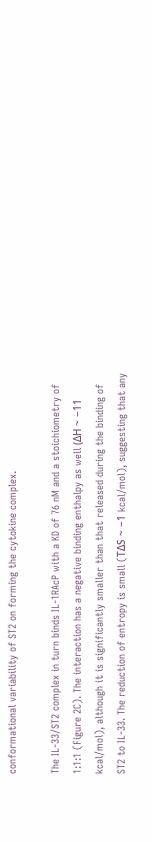conformational variability of ST2 on forming the cytokine complex.

The IL-33/ST2 complex in turn binds IL-1RAcP with a KD of 76 nM and a stoichiometry of 1:1:1 (Figure 2C). The interaction has a negative binding enthalpy as well (ΔH ~ −11 kcal/mol), although it is significantly smaller than that released during the binding of ST2 to IL-33. The reduction of entropy is small (TΔS ~ −1 kcal/mol), suggesting that any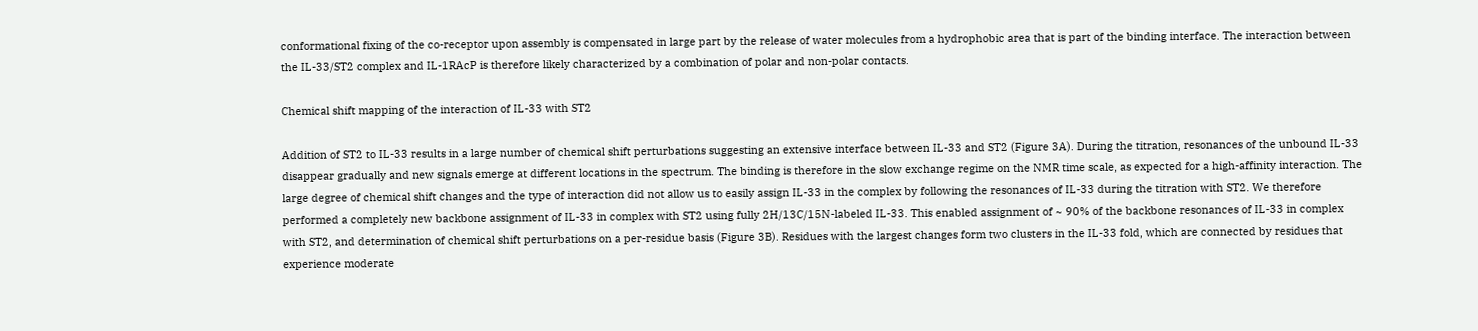conformational fixing of the co-receptor upon assembly is compensated in large part by the release of water molecules from a hydrophobic area that is part of the binding interface. The interaction between the IL-33/ST2 complex and IL-1RAcP is therefore likely characterized by a combination of polar and non-polar contacts.

Chemical shift mapping of the interaction of IL-33 with ST2

Addition of ST2 to IL-33 results in a large number of chemical shift perturbations suggesting an extensive interface between IL-33 and ST2 (Figure 3A). During the titration, resonances of the unbound IL-33 disappear gradually and new signals emerge at different locations in the spectrum. The binding is therefore in the slow exchange regime on the NMR time scale, as expected for a high-affinity interaction. The large degree of chemical shift changes and the type of interaction did not allow us to easily assign IL-33 in the complex by following the resonances of IL-33 during the titration with ST2. We therefore performed a completely new backbone assignment of IL-33 in complex with ST2 using fully 2H/13C/15N-labeled IL-33. This enabled assignment of ~ 90% of the backbone resonances of IL-33 in complex with ST2, and determination of chemical shift perturbations on a per-residue basis (Figure 3B). Residues with the largest changes form two clusters in the IL-33 fold, which are connected by residues that experience moderate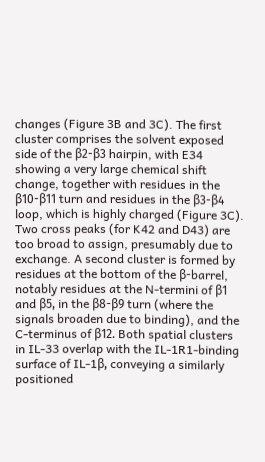changes (Figure 3B and 3C). The first cluster comprises the solvent exposed side of the β2-β3 hairpin, with E34 showing a very large chemical shift change, together with residues in the β10-β11 turn and residues in the β3-β4 loop, which is highly charged (Figure 3C). Two cross peaks (for K42 and D43) are too broad to assign, presumably due to exchange. A second cluster is formed by residues at the bottom of the β-barrel, notably residues at the N-termini of β1 and β5, in the β8-β9 turn (where the signals broaden due to binding), and the C-terminus of β12. Both spatial clusters in IL-33 overlap with the IL-1R1-binding surface of IL-1β, conveying a similarly positioned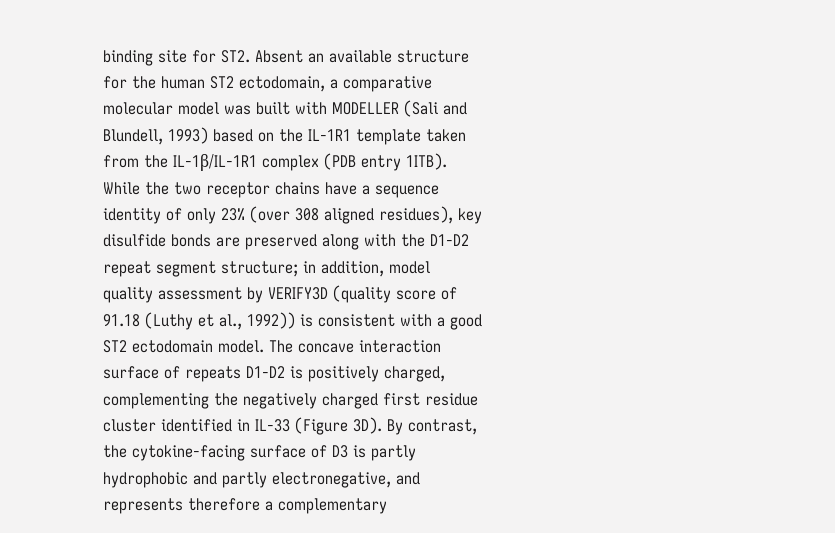binding site for ST2. Absent an available structure for the human ST2 ectodomain, a comparative molecular model was built with MODELLER (Sali and Blundell, 1993) based on the IL-1R1 template taken from the IL-1β/IL-1R1 complex (PDB entry 1ITB). While the two receptor chains have a sequence identity of only 23% (over 308 aligned residues), key disulfide bonds are preserved along with the D1-D2 repeat segment structure; in addition, model quality assessment by VERIFY3D (quality score of 91.18 (Luthy et al., 1992)) is consistent with a good ST2 ectodomain model. The concave interaction surface of repeats D1-D2 is positively charged, complementing the negatively charged first residue cluster identified in IL-33 (Figure 3D). By contrast, the cytokine-facing surface of D3 is partly hydrophobic and partly electronegative, and represents therefore a complementary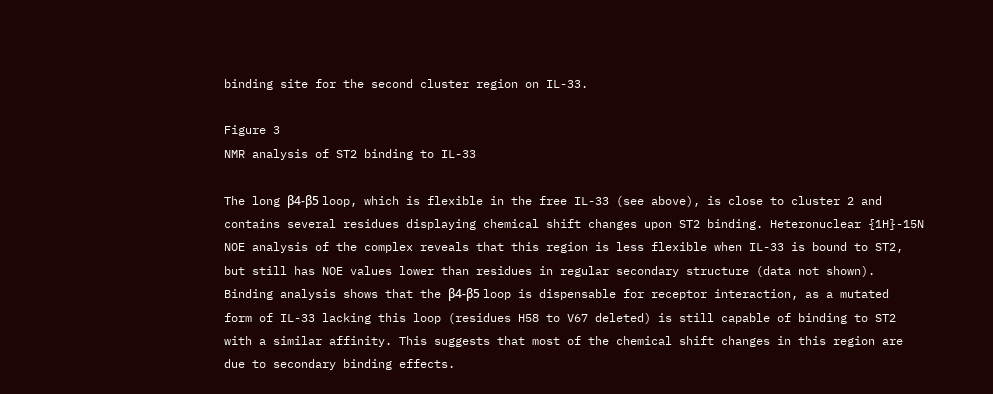binding site for the second cluster region on IL-33.

Figure 3
NMR analysis of ST2 binding to IL-33

The long β4-β5 loop, which is flexible in the free IL-33 (see above), is close to cluster 2 and contains several residues displaying chemical shift changes upon ST2 binding. Heteronuclear {1H}-15N NOE analysis of the complex reveals that this region is less flexible when IL-33 is bound to ST2, but still has NOE values lower than residues in regular secondary structure (data not shown). Binding analysis shows that the β4-β5 loop is dispensable for receptor interaction, as a mutated form of IL-33 lacking this loop (residues H58 to V67 deleted) is still capable of binding to ST2 with a similar affinity. This suggests that most of the chemical shift changes in this region are due to secondary binding effects.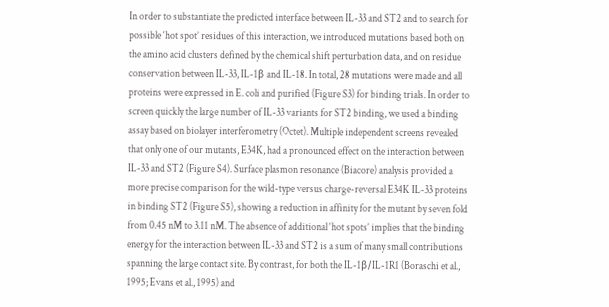In order to substantiate the predicted interface between IL-33 and ST2 and to search for possible ‘hot spot’ residues of this interaction, we introduced mutations based both on the amino acid clusters defined by the chemical shift perturbation data, and on residue conservation between IL-33, IL-1β and IL-18. In total, 28 mutations were made and all proteins were expressed in E. coli and purified (Figure S3) for binding trials. In order to screen quickly the large number of IL-33 variants for ST2 binding, we used a binding assay based on biolayer interferometry (Octet). Multiple independent screens revealed that only one of our mutants, E34K, had a pronounced effect on the interaction between IL-33 and ST2 (Figure S4). Surface plasmon resonance (Biacore) analysis provided a more precise comparison for the wild-type versus charge-reversal E34K IL-33 proteins in binding ST2 (Figure S5), showing a reduction in affinity for the mutant by seven fold from 0.45 nM to 3.11 nM. The absence of additional ‘hot spots’ implies that the binding energy for the interaction between IL-33 and ST2 is a sum of many small contributions spanning the large contact site. By contrast, for both the IL-1β/IL-1R1 (Boraschi et al., 1995; Evans et al., 1995) and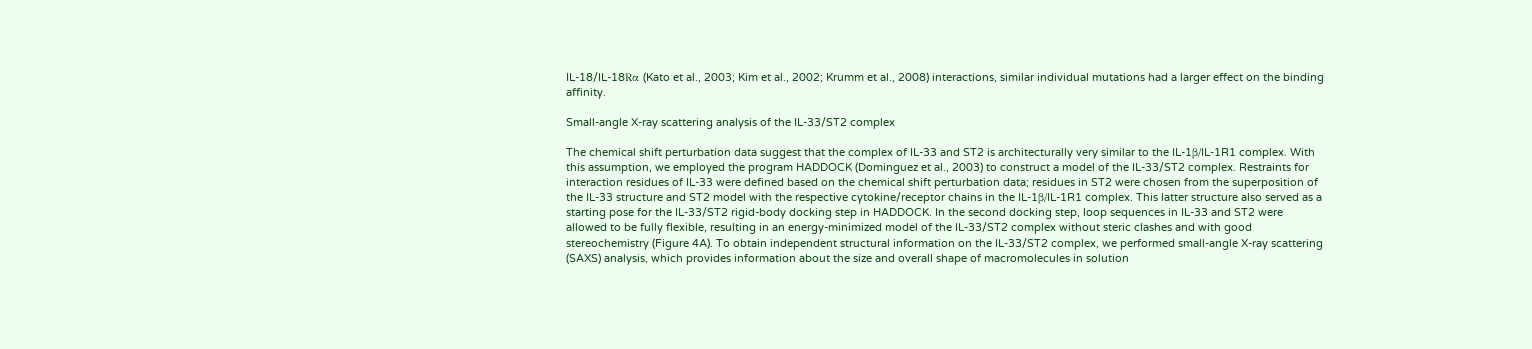IL-18/IL-18Rα (Kato et al., 2003; Kim et al., 2002; Krumm et al., 2008) interactions, similar individual mutations had a larger effect on the binding affinity.

Small-angle X-ray scattering analysis of the IL-33/ST2 complex

The chemical shift perturbation data suggest that the complex of IL-33 and ST2 is architecturally very similar to the IL-1β/IL-1R1 complex. With this assumption, we employed the program HADDOCK (Dominguez et al., 2003) to construct a model of the IL-33/ST2 complex. Restraints for interaction residues of IL-33 were defined based on the chemical shift perturbation data; residues in ST2 were chosen from the superposition of the IL-33 structure and ST2 model with the respective cytokine/receptor chains in the IL-1β/IL-1R1 complex. This latter structure also served as a starting pose for the IL-33/ST2 rigid-body docking step in HADDOCK. In the second docking step, loop sequences in IL-33 and ST2 were allowed to be fully flexible, resulting in an energy-minimized model of the IL-33/ST2 complex without steric clashes and with good stereochemistry (Figure 4A). To obtain independent structural information on the IL-33/ST2 complex, we performed small-angle X-ray scattering (SAXS) analysis, which provides information about the size and overall shape of macromolecules in solution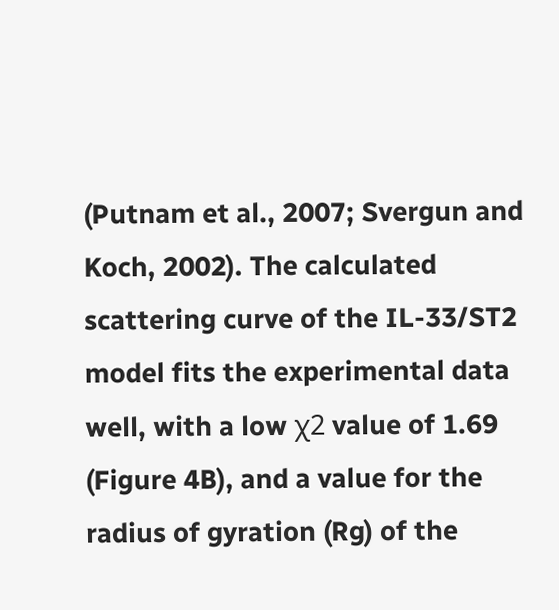(Putnam et al., 2007; Svergun and Koch, 2002). The calculated scattering curve of the IL-33/ST2 model fits the experimental data well, with a low χ2 value of 1.69 (Figure 4B), and a value for the radius of gyration (Rg) of the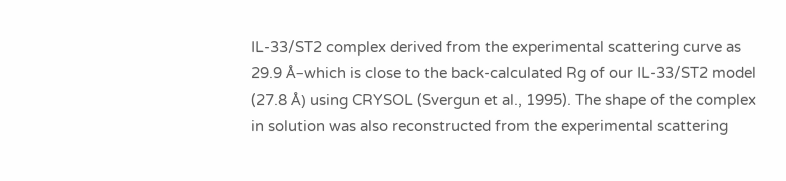IL-33/ST2 complex derived from the experimental scattering curve as 29.9 Å–which is close to the back-calculated Rg of our IL-33/ST2 model (27.8 Å) using CRYSOL (Svergun et al., 1995). The shape of the complex in solution was also reconstructed from the experimental scattering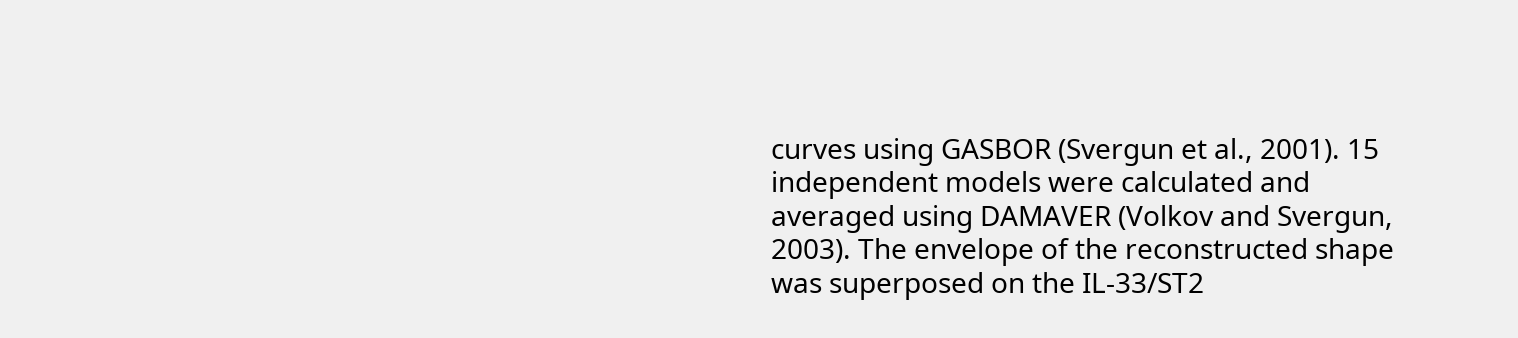curves using GASBOR (Svergun et al., 2001). 15 independent models were calculated and averaged using DAMAVER (Volkov and Svergun, 2003). The envelope of the reconstructed shape was superposed on the IL-33/ST2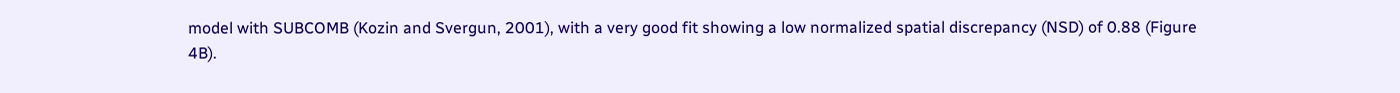model with SUBCOMB (Kozin and Svergun, 2001), with a very good fit showing a low normalized spatial discrepancy (NSD) of 0.88 (Figure 4B).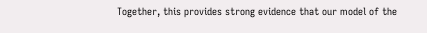Together, this provides strong evidence that our model of the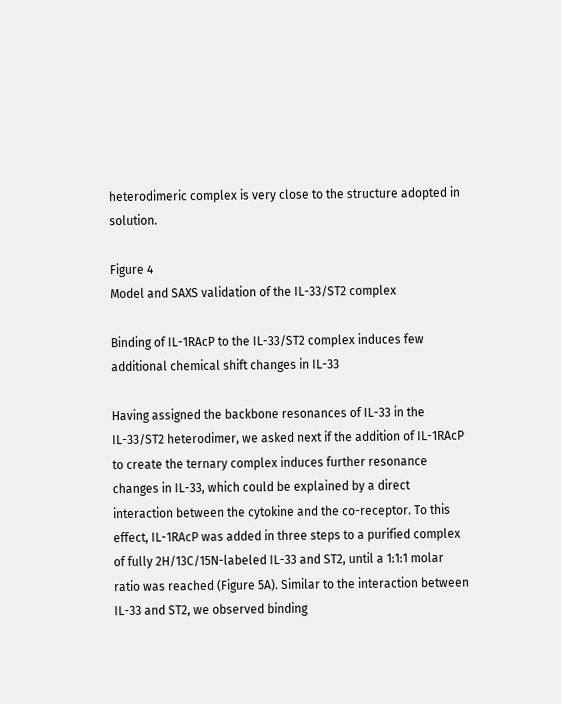heterodimeric complex is very close to the structure adopted in solution.

Figure 4
Model and SAXS validation of the IL-33/ST2 complex

Binding of IL-1RAcP to the IL-33/ST2 complex induces few additional chemical shift changes in IL-33

Having assigned the backbone resonances of IL-33 in the IL-33/ST2 heterodimer, we asked next if the addition of IL-1RAcP to create the ternary complex induces further resonance changes in IL-33, which could be explained by a direct interaction between the cytokine and the co-receptor. To this effect, IL-1RAcP was added in three steps to a purified complex of fully 2H/13C/15N-labeled IL-33 and ST2, until a 1:1:1 molar ratio was reached (Figure 5A). Similar to the interaction between IL-33 and ST2, we observed binding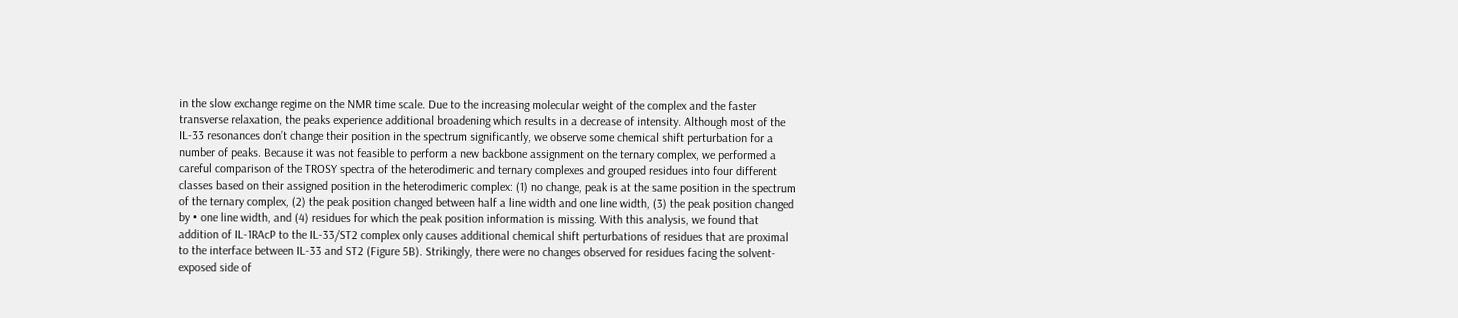in the slow exchange regime on the NMR time scale. Due to the increasing molecular weight of the complex and the faster transverse relaxation, the peaks experience additional broadening which results in a decrease of intensity. Although most of the IL-33 resonances don’t change their position in the spectrum significantly, we observe some chemical shift perturbation for a number of peaks. Because it was not feasible to perform a new backbone assignment on the ternary complex, we performed a careful comparison of the TROSY spectra of the heterodimeric and ternary complexes and grouped residues into four different classes based on their assigned position in the heterodimeric complex: (1) no change, peak is at the same position in the spectrum of the ternary complex, (2) the peak position changed between half a line width and one line width, (3) the peak position changed by • one line width, and (4) residues for which the peak position information is missing. With this analysis, we found that addition of IL-1RAcP to the IL-33/ST2 complex only causes additional chemical shift perturbations of residues that are proximal to the interface between IL-33 and ST2 (Figure 5B). Strikingly, there were no changes observed for residues facing the solvent-exposed side of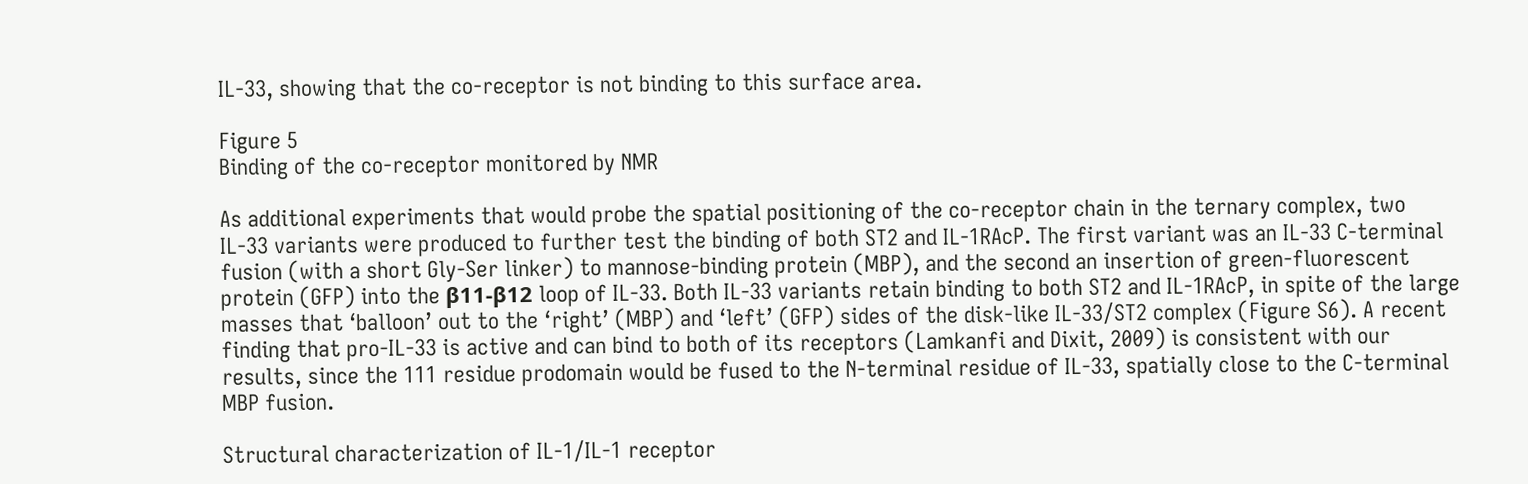IL-33, showing that the co-receptor is not binding to this surface area.

Figure 5
Binding of the co-receptor monitored by NMR

As additional experiments that would probe the spatial positioning of the co-receptor chain in the ternary complex, two IL-33 variants were produced to further test the binding of both ST2 and IL-1RAcP. The first variant was an IL-33 C-terminal fusion (with a short Gly-Ser linker) to mannose-binding protein (MBP), and the second an insertion of green-fluorescent protein (GFP) into the β11-β12 loop of IL-33. Both IL-33 variants retain binding to both ST2 and IL-1RAcP, in spite of the large masses that ‘balloon’ out to the ‘right’ (MBP) and ‘left’ (GFP) sides of the disk-like IL-33/ST2 complex (Figure S6). A recent finding that pro-IL-33 is active and can bind to both of its receptors (Lamkanfi and Dixit, 2009) is consistent with our results, since the 111 residue prodomain would be fused to the N-terminal residue of IL-33, spatially close to the C-terminal MBP fusion.

Structural characterization of IL-1/IL-1 receptor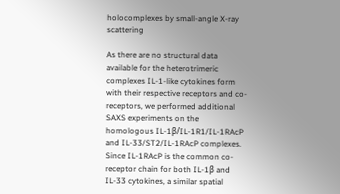holocomplexes by small-angle X-ray scattering

As there are no structural data available for the heterotrimeric complexes IL-1-like cytokines form with their respective receptors and co-receptors, we performed additional SAXS experiments on the homologous IL-1β/IL-1R1/IL-1RAcP and IL-33/ST2/IL-1RAcP complexes. Since IL-1RAcP is the common co-receptor chain for both IL-1β and IL-33 cytokines, a similar spatial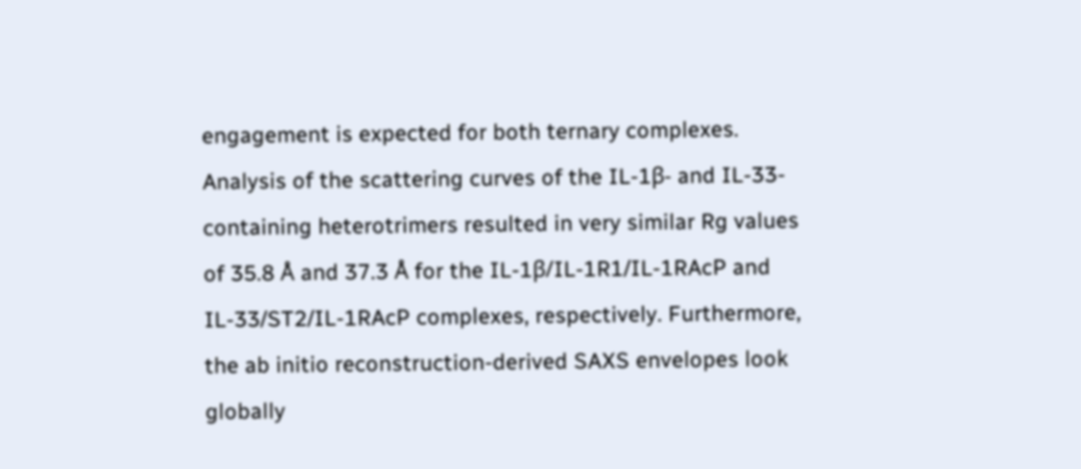engagement is expected for both ternary complexes. Analysis of the scattering curves of the IL-1β- and IL-33-containing heterotrimers resulted in very similar Rg values of 35.8 Å and 37.3 Å for the IL-1β/IL-1R1/IL-1RAcP and IL-33/ST2/IL-1RAcP complexes, respectively. Furthermore, the ab initio reconstruction-derived SAXS envelopes look globally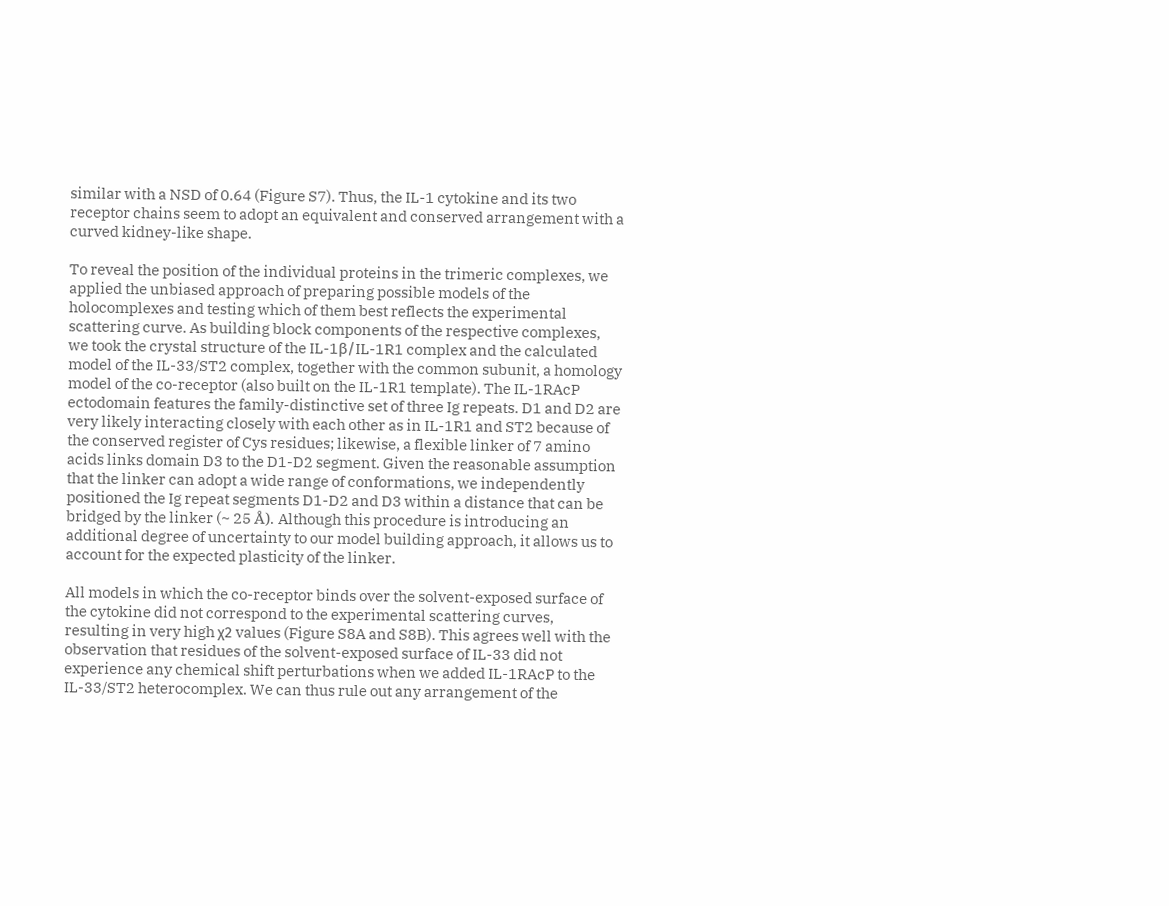similar with a NSD of 0.64 (Figure S7). Thus, the IL-1 cytokine and its two receptor chains seem to adopt an equivalent and conserved arrangement with a curved kidney-like shape.

To reveal the position of the individual proteins in the trimeric complexes, we applied the unbiased approach of preparing possible models of the holocomplexes and testing which of them best reflects the experimental scattering curve. As building block components of the respective complexes, we took the crystal structure of the IL-1β/IL-1R1 complex and the calculated model of the IL-33/ST2 complex, together with the common subunit, a homology model of the co-receptor (also built on the IL-1R1 template). The IL-1RAcP ectodomain features the family-distinctive set of three Ig repeats. D1 and D2 are very likely interacting closely with each other as in IL-1R1 and ST2 because of the conserved register of Cys residues; likewise, a flexible linker of 7 amino acids links domain D3 to the D1-D2 segment. Given the reasonable assumption that the linker can adopt a wide range of conformations, we independently positioned the Ig repeat segments D1-D2 and D3 within a distance that can be bridged by the linker (~ 25 Å). Although this procedure is introducing an additional degree of uncertainty to our model building approach, it allows us to account for the expected plasticity of the linker.

All models in which the co-receptor binds over the solvent-exposed surface of the cytokine did not correspond to the experimental scattering curves, resulting in very high χ2 values (Figure S8A and S8B). This agrees well with the observation that residues of the solvent-exposed surface of IL-33 did not experience any chemical shift perturbations when we added IL-1RAcP to the IL-33/ST2 heterocomplex. We can thus rule out any arrangement of the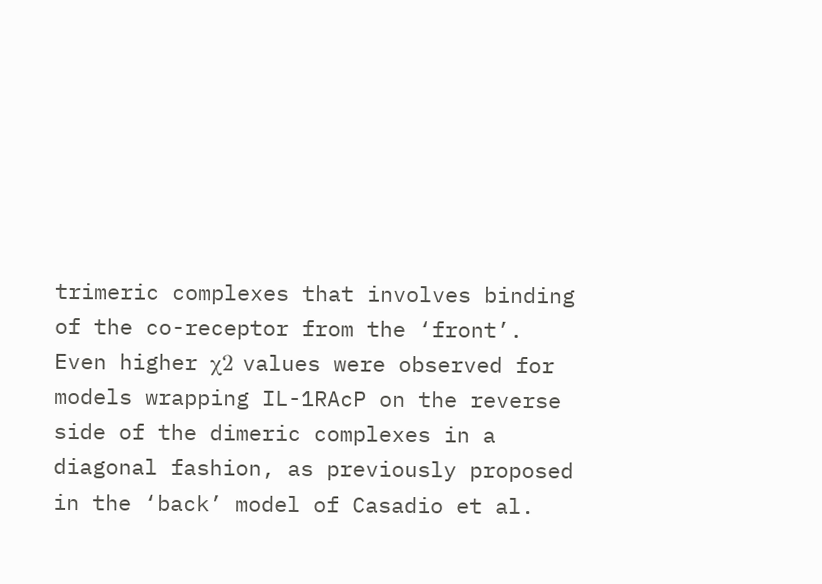trimeric complexes that involves binding of the co-receptor from the ‘front’. Even higher χ2 values were observed for models wrapping IL-1RAcP on the reverse side of the dimeric complexes in a diagonal fashion, as previously proposed in the ‘back’ model of Casadio et al.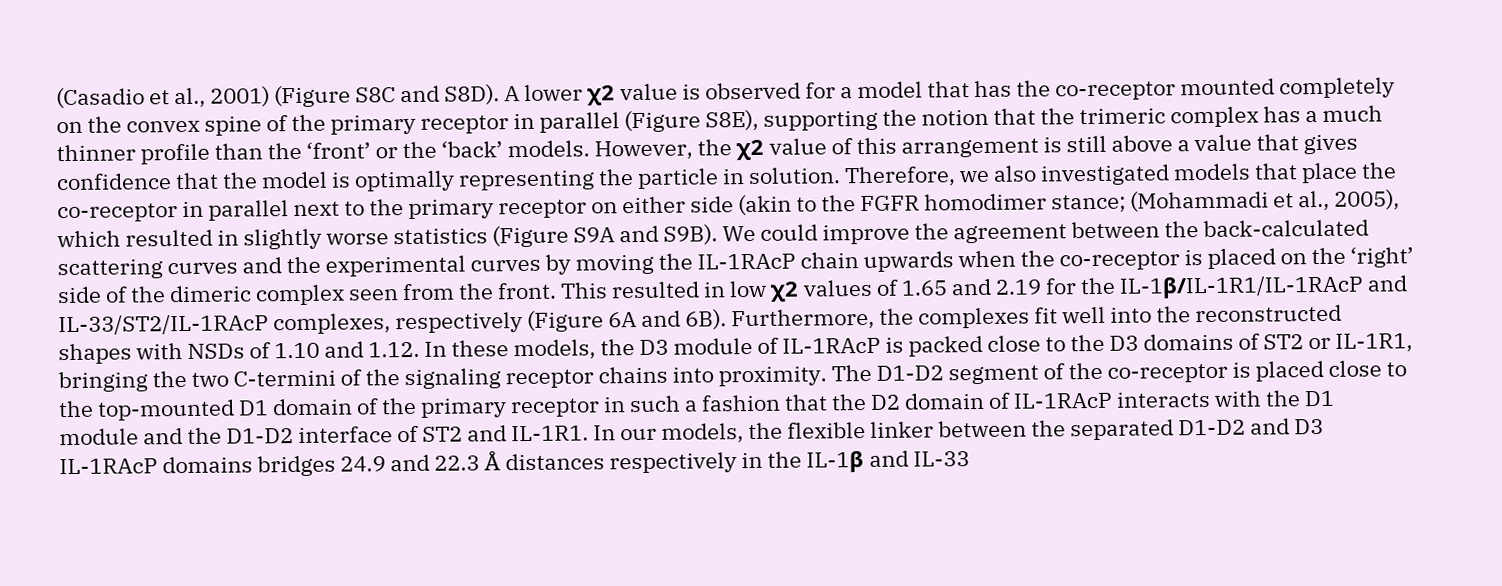(Casadio et al., 2001) (Figure S8C and S8D). A lower χ2 value is observed for a model that has the co-receptor mounted completely on the convex spine of the primary receptor in parallel (Figure S8E), supporting the notion that the trimeric complex has a much thinner profile than the ‘front’ or the ‘back’ models. However, the χ2 value of this arrangement is still above a value that gives confidence that the model is optimally representing the particle in solution. Therefore, we also investigated models that place the co-receptor in parallel next to the primary receptor on either side (akin to the FGFR homodimer stance; (Mohammadi et al., 2005), which resulted in slightly worse statistics (Figure S9A and S9B). We could improve the agreement between the back-calculated scattering curves and the experimental curves by moving the IL-1RAcP chain upwards when the co-receptor is placed on the ‘right’ side of the dimeric complex seen from the front. This resulted in low χ2 values of 1.65 and 2.19 for the IL-1β/IL-1R1/IL-1RAcP and IL-33/ST2/IL-1RAcP complexes, respectively (Figure 6A and 6B). Furthermore, the complexes fit well into the reconstructed shapes with NSDs of 1.10 and 1.12. In these models, the D3 module of IL-1RAcP is packed close to the D3 domains of ST2 or IL-1R1, bringing the two C-termini of the signaling receptor chains into proximity. The D1-D2 segment of the co-receptor is placed close to the top-mounted D1 domain of the primary receptor in such a fashion that the D2 domain of IL-1RAcP interacts with the D1 module and the D1-D2 interface of ST2 and IL-1R1. In our models, the flexible linker between the separated D1-D2 and D3 IL-1RAcP domains bridges 24.9 and 22.3 Å distances respectively in the IL-1β and IL-33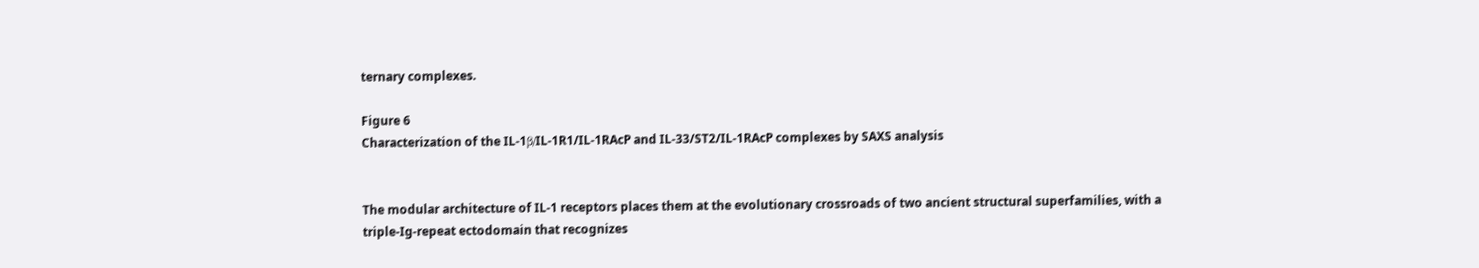ternary complexes.

Figure 6
Characterization of the IL-1β/IL-1R1/IL-1RAcP and IL-33/ST2/IL-1RAcP complexes by SAXS analysis


The modular architecture of IL-1 receptors places them at the evolutionary crossroads of two ancient structural superfamilies, with a triple-Ig-repeat ectodomain that recognizes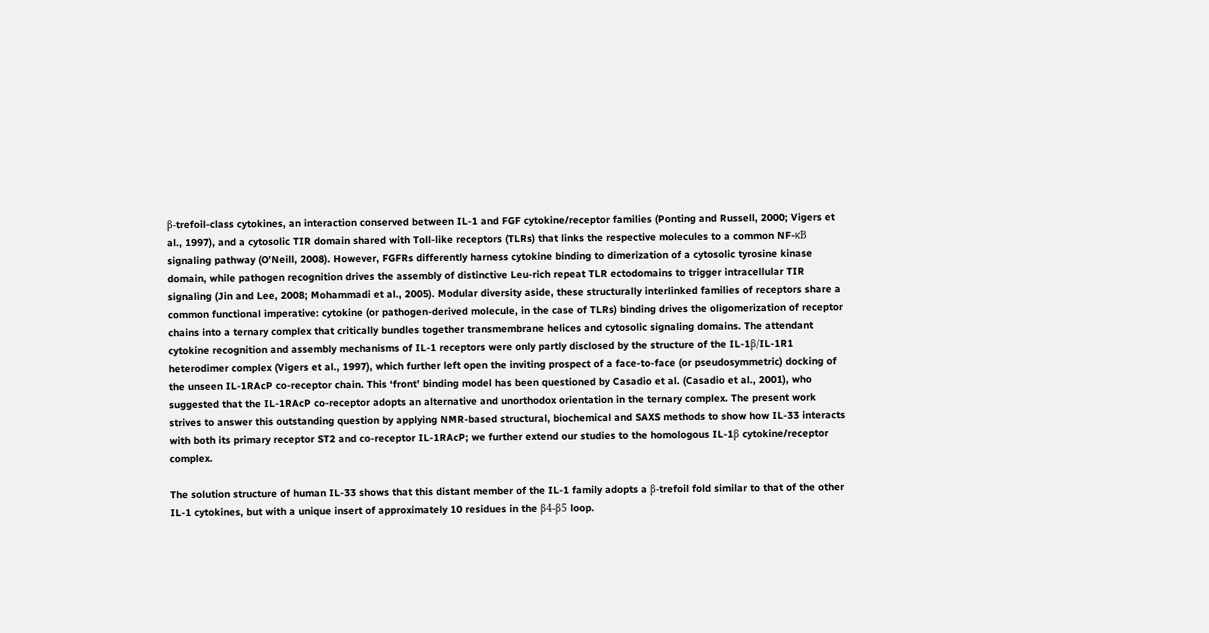β-trefoil-class cytokines, an interaction conserved between IL-1 and FGF cytokine/receptor families (Ponting and Russell, 2000; Vigers et al., 1997), and a cytosolic TIR domain shared with Toll-like receptors (TLRs) that links the respective molecules to a common NF-κB signaling pathway (O’Neill, 2008). However, FGFRs differently harness cytokine binding to dimerization of a cytosolic tyrosine kinase domain, while pathogen recognition drives the assembly of distinctive Leu-rich repeat TLR ectodomains to trigger intracellular TIR signaling (Jin and Lee, 2008; Mohammadi et al., 2005). Modular diversity aside, these structurally interlinked families of receptors share a common functional imperative: cytokine (or pathogen-derived molecule, in the case of TLRs) binding drives the oligomerization of receptor chains into a ternary complex that critically bundles together transmembrane helices and cytosolic signaling domains. The attendant cytokine recognition and assembly mechanisms of IL-1 receptors were only partly disclosed by the structure of the IL-1β/IL-1R1 heterodimer complex (Vigers et al., 1997), which further left open the inviting prospect of a face-to-face (or pseudosymmetric) docking of the unseen IL-1RAcP co-receptor chain. This ‘front’ binding model has been questioned by Casadio et al. (Casadio et al., 2001), who suggested that the IL-1RAcP co-receptor adopts an alternative and unorthodox orientation in the ternary complex. The present work strives to answer this outstanding question by applying NMR-based structural, biochemical and SAXS methods to show how IL-33 interacts with both its primary receptor ST2 and co-receptor IL-1RAcP; we further extend our studies to the homologous IL-1β cytokine/receptor complex.

The solution structure of human IL-33 shows that this distant member of the IL-1 family adopts a β-trefoil fold similar to that of the other IL-1 cytokines, but with a unique insert of approximately 10 residues in the β4-β5 loop.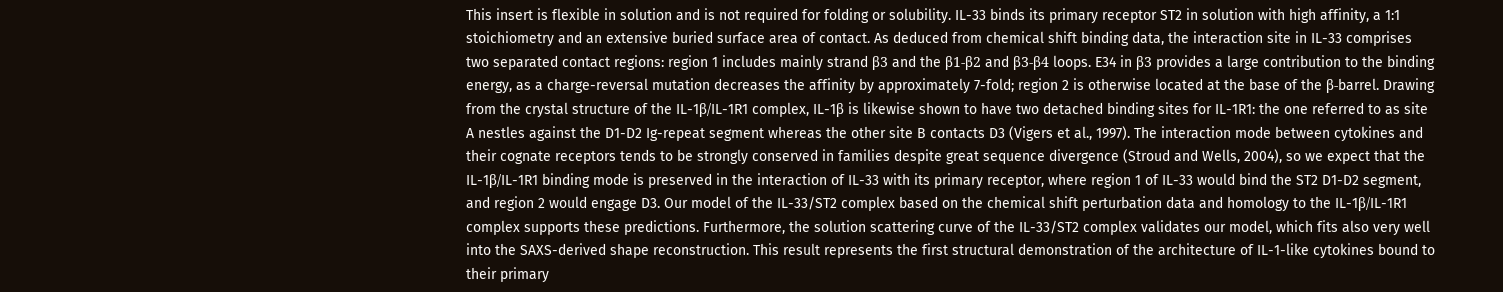This insert is flexible in solution and is not required for folding or solubility. IL-33 binds its primary receptor ST2 in solution with high affinity, a 1:1 stoichiometry and an extensive buried surface area of contact. As deduced from chemical shift binding data, the interaction site in IL-33 comprises two separated contact regions: region 1 includes mainly strand β3 and the β1-β2 and β3-β4 loops. E34 in β3 provides a large contribution to the binding energy, as a charge-reversal mutation decreases the affinity by approximately 7-fold; region 2 is otherwise located at the base of the β-barrel. Drawing from the crystal structure of the IL-1β/IL-1R1 complex, IL-1β is likewise shown to have two detached binding sites for IL-1R1: the one referred to as site A nestles against the D1-D2 Ig-repeat segment whereas the other site B contacts D3 (Vigers et al., 1997). The interaction mode between cytokines and their cognate receptors tends to be strongly conserved in families despite great sequence divergence (Stroud and Wells, 2004), so we expect that the IL-1β/IL-1R1 binding mode is preserved in the interaction of IL-33 with its primary receptor, where region 1 of IL-33 would bind the ST2 D1-D2 segment, and region 2 would engage D3. Our model of the IL-33/ST2 complex based on the chemical shift perturbation data and homology to the IL-1β/IL-1R1 complex supports these predictions. Furthermore, the solution scattering curve of the IL-33/ST2 complex validates our model, which fits also very well into the SAXS-derived shape reconstruction. This result represents the first structural demonstration of the architecture of IL-1-like cytokines bound to their primary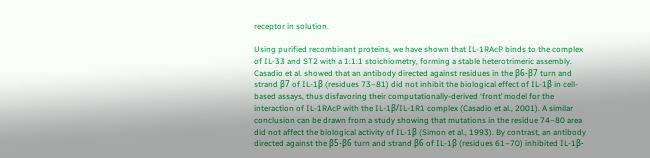receptor in solution.

Using purified recombinant proteins, we have shown that IL-1RAcP binds to the complex of IL-33 and ST2 with a 1:1:1 stoichiometry, forming a stable heterotrimeric assembly. Casadio et al. showed that an antibody directed against residues in the β6-β7 turn and strand β7 of IL-1β (residues 73–81) did not inhibit the biological effect of IL-1β in cell-based assays, thus disfavoring their computationally-derived ‘front’ model for the interaction of IL-1RAcP with the IL-1β/IL-1R1 complex (Casadio et al., 2001). A similar conclusion can be drawn from a study showing that mutations in the residue 74–80 area did not affect the biological activity of IL-1β (Simon et al., 1993). By contrast, an antibody directed against the β5-β6 turn and strand β6 of IL-1β (residues 61–70) inhibited IL-1β-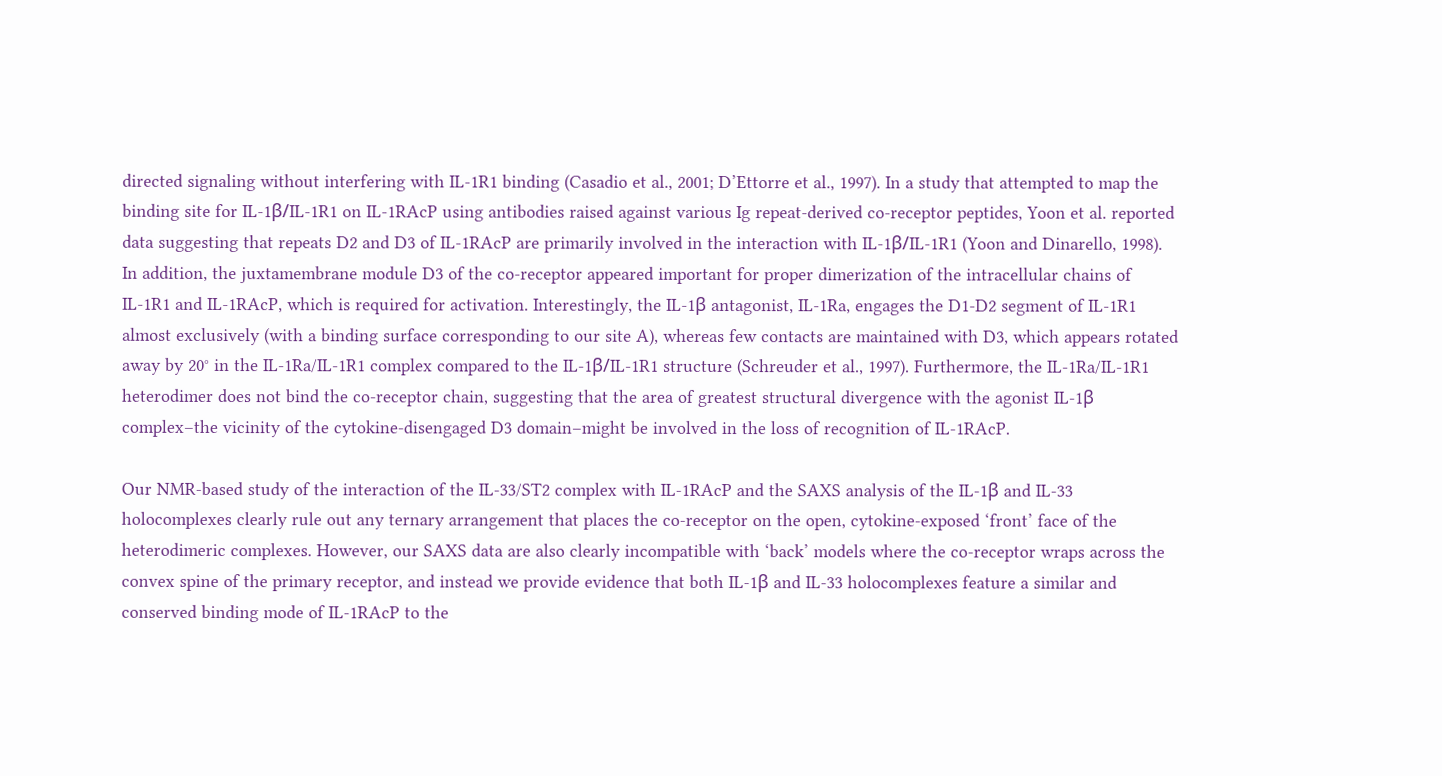directed signaling without interfering with IL-1R1 binding (Casadio et al., 2001; D’Ettorre et al., 1997). In a study that attempted to map the binding site for IL-1β/IL-1R1 on IL-1RAcP using antibodies raised against various Ig repeat-derived co-receptor peptides, Yoon et al. reported data suggesting that repeats D2 and D3 of IL-1RAcP are primarily involved in the interaction with IL-1β/IL-1R1 (Yoon and Dinarello, 1998). In addition, the juxtamembrane module D3 of the co-receptor appeared important for proper dimerization of the intracellular chains of IL-1R1 and IL-1RAcP, which is required for activation. Interestingly, the IL-1β antagonist, IL-1Ra, engages the D1-D2 segment of IL-1R1 almost exclusively (with a binding surface corresponding to our site A), whereas few contacts are maintained with D3, which appears rotated away by 20° in the IL-1Ra/IL-1R1 complex compared to the IL-1β/IL-1R1 structure (Schreuder et al., 1997). Furthermore, the IL-1Ra/IL-1R1 heterodimer does not bind the co-receptor chain, suggesting that the area of greatest structural divergence with the agonist IL-1β complex–the vicinity of the cytokine-disengaged D3 domain–might be involved in the loss of recognition of IL-1RAcP.

Our NMR-based study of the interaction of the IL-33/ST2 complex with IL-1RAcP and the SAXS analysis of the IL-1β and IL-33 holocomplexes clearly rule out any ternary arrangement that places the co-receptor on the open, cytokine-exposed ‘front’ face of the heterodimeric complexes. However, our SAXS data are also clearly incompatible with ‘back’ models where the co-receptor wraps across the convex spine of the primary receptor, and instead we provide evidence that both IL-1β and IL-33 holocomplexes feature a similar and conserved binding mode of IL-1RAcP to the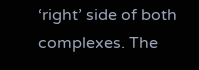‘right’ side of both complexes. The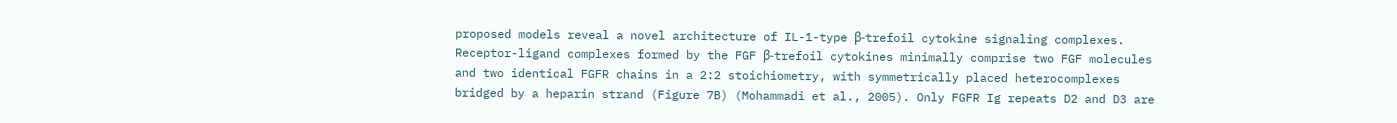proposed models reveal a novel architecture of IL-1-type β-trefoil cytokine signaling complexes. Receptor-ligand complexes formed by the FGF β-trefoil cytokines minimally comprise two FGF molecules and two identical FGFR chains in a 2:2 stoichiometry, with symmetrically placed heterocomplexes bridged by a heparin strand (Figure 7B) (Mohammadi et al., 2005). Only FGFR Ig repeats D2 and D3 are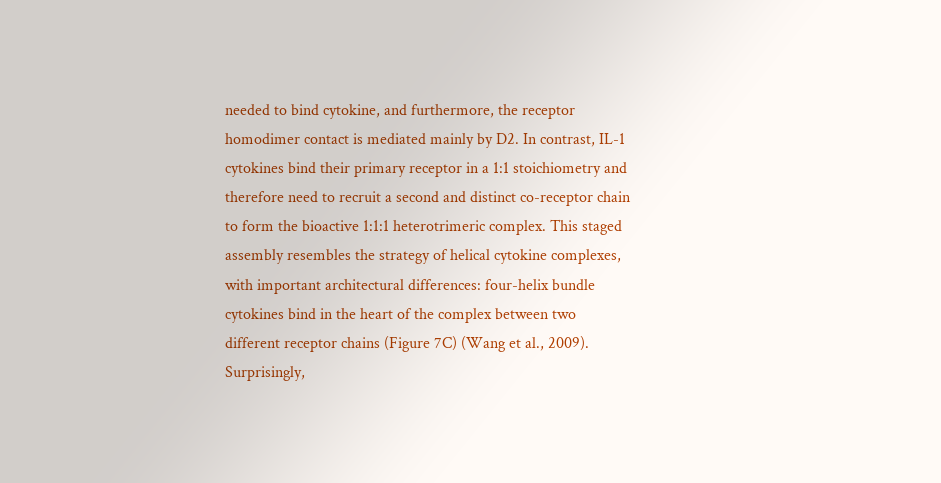needed to bind cytokine, and furthermore, the receptor homodimer contact is mediated mainly by D2. In contrast, IL-1 cytokines bind their primary receptor in a 1:1 stoichiometry and therefore need to recruit a second and distinct co-receptor chain to form the bioactive 1:1:1 heterotrimeric complex. This staged assembly resembles the strategy of helical cytokine complexes, with important architectural differences: four-helix bundle cytokines bind in the heart of the complex between two different receptor chains (Figure 7C) (Wang et al., 2009). Surprisingly,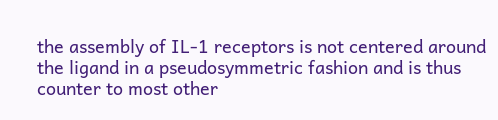the assembly of IL-1 receptors is not centered around the ligand in a pseudosymmetric fashion and is thus counter to most other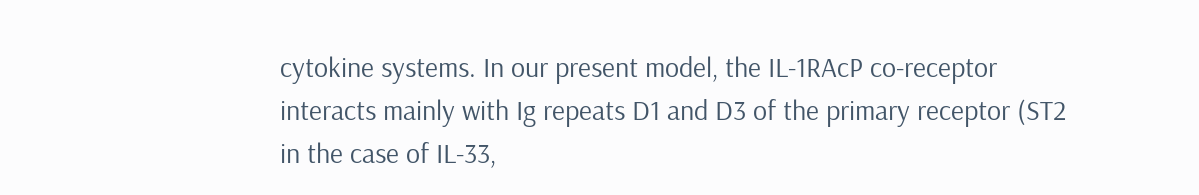cytokine systems. In our present model, the IL-1RAcP co-receptor interacts mainly with Ig repeats D1 and D3 of the primary receptor (ST2 in the case of IL-33,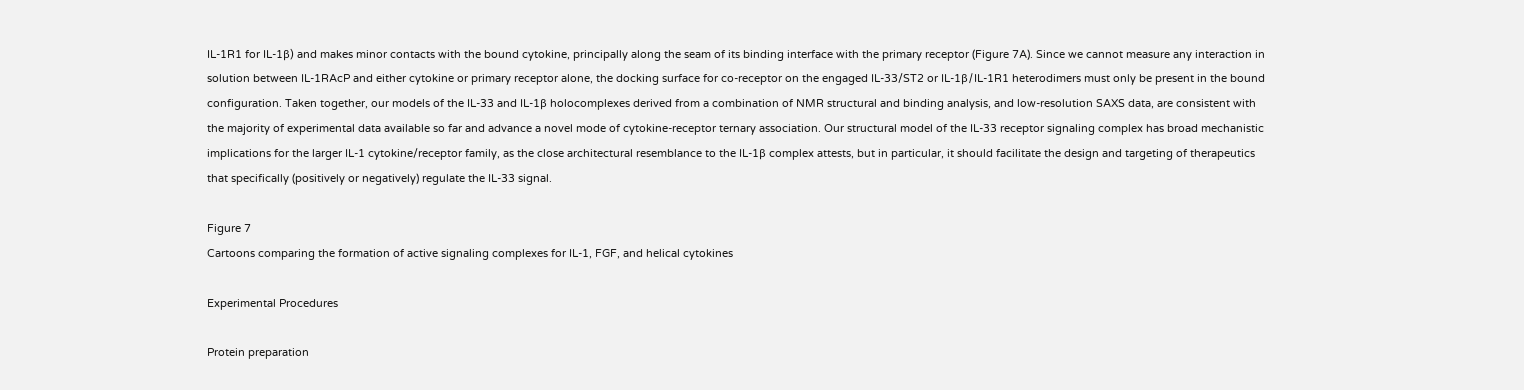IL-1R1 for IL-1β) and makes minor contacts with the bound cytokine, principally along the seam of its binding interface with the primary receptor (Figure 7A). Since we cannot measure any interaction in solution between IL-1RAcP and either cytokine or primary receptor alone, the docking surface for co-receptor on the engaged IL-33/ST2 or IL-1β/IL-1R1 heterodimers must only be present in the bound configuration. Taken together, our models of the IL-33 and IL-1β holocomplexes derived from a combination of NMR structural and binding analysis, and low-resolution SAXS data, are consistent with the majority of experimental data available so far and advance a novel mode of cytokine-receptor ternary association. Our structural model of the IL-33 receptor signaling complex has broad mechanistic implications for the larger IL-1 cytokine/receptor family, as the close architectural resemblance to the IL-1β complex attests, but in particular, it should facilitate the design and targeting of therapeutics that specifically (positively or negatively) regulate the IL-33 signal.

Figure 7
Cartoons comparing the formation of active signaling complexes for IL-1, FGF, and helical cytokines

Experimental Procedures

Protein preparation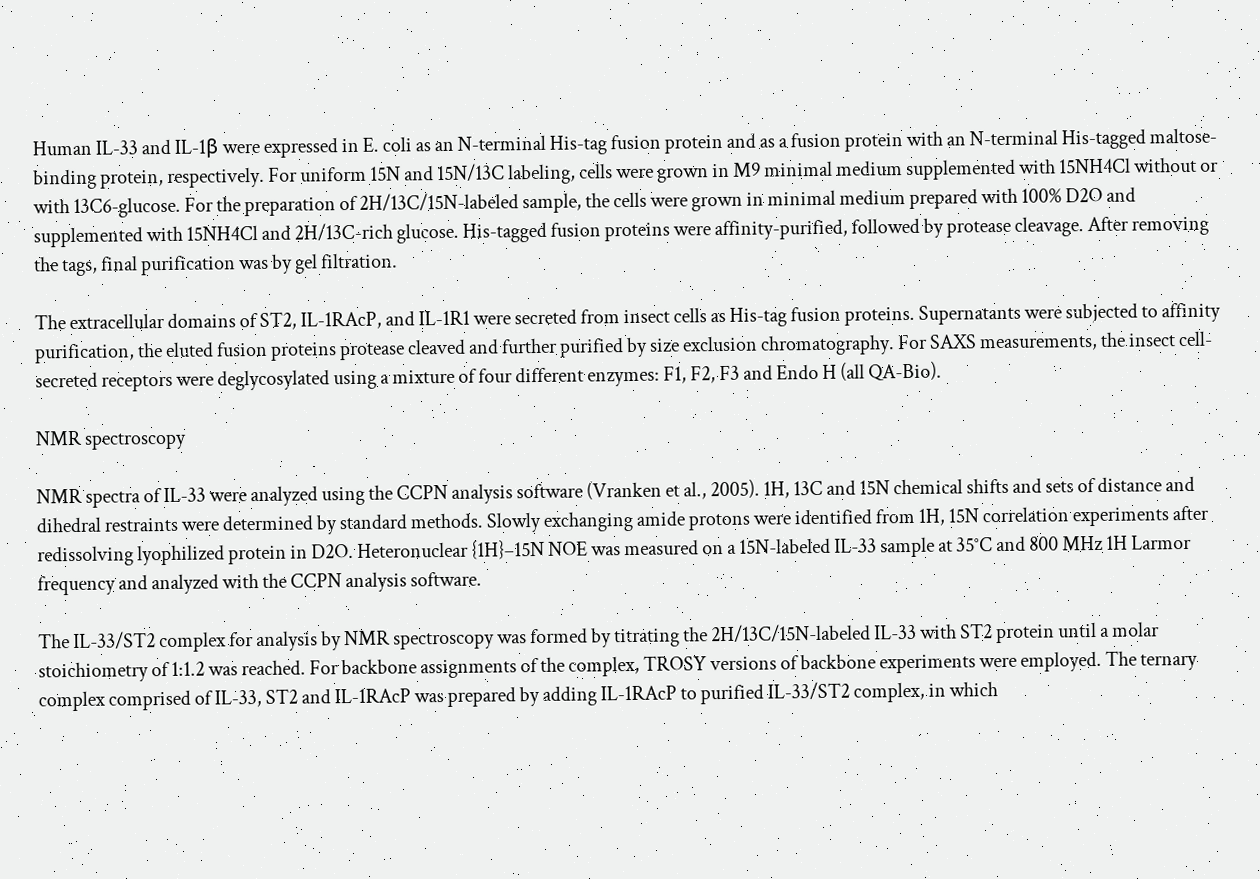Human IL-33 and IL-1β were expressed in E. coli as an N-terminal His-tag fusion protein and as a fusion protein with an N-terminal His-tagged maltose-binding protein, respectively. For uniform 15N and 15N/13C labeling, cells were grown in M9 minimal medium supplemented with 15NH4Cl without or with 13C6-glucose. For the preparation of 2H/13C/15N-labeled sample, the cells were grown in minimal medium prepared with 100% D2O and supplemented with 15NH4Cl and 2H/13C-rich glucose. His-tagged fusion proteins were affinity-purified, followed by protease cleavage. After removing the tags, final purification was by gel filtration.

The extracellular domains of ST2, IL-1RAcP, and IL-1R1 were secreted from insect cells as His-tag fusion proteins. Supernatants were subjected to affinity purification, the eluted fusion proteins protease cleaved and further purified by size exclusion chromatography. For SAXS measurements, the insect cell-secreted receptors were deglycosylated using a mixture of four different enzymes: F1, F2, F3 and Endo H (all QA-Bio).

NMR spectroscopy

NMR spectra of IL-33 were analyzed using the CCPN analysis software (Vranken et al., 2005). 1H, 13C and 15N chemical shifts and sets of distance and dihedral restraints were determined by standard methods. Slowly exchanging amide protons were identified from 1H, 15N correlation experiments after redissolving lyophilized protein in D2O. Heteronuclear {1H}–15N NOE was measured on a 15N-labeled IL-33 sample at 35°C and 800 MHz 1H Larmor frequency and analyzed with the CCPN analysis software.

The IL-33/ST2 complex for analysis by NMR spectroscopy was formed by titrating the 2H/13C/15N-labeled IL-33 with ST2 protein until a molar stoichiometry of 1:1.2 was reached. For backbone assignments of the complex, TROSY versions of backbone experiments were employed. The ternary complex comprised of IL-33, ST2 and IL-1RAcP was prepared by adding IL-1RAcP to purified IL-33/ST2 complex, in which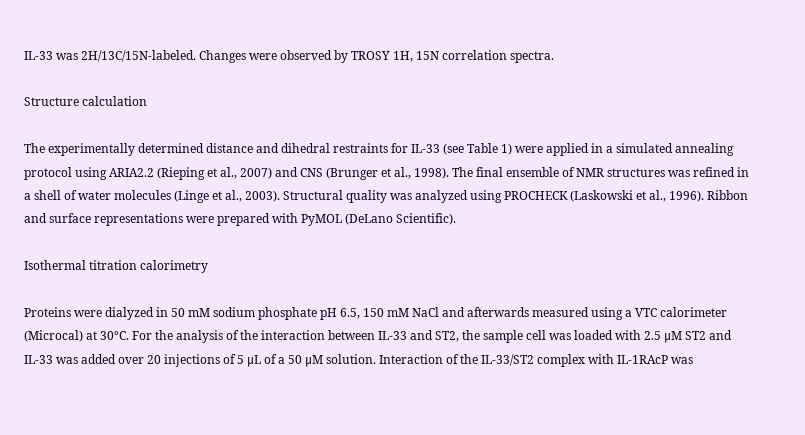IL-33 was 2H/13C/15N-labeled. Changes were observed by TROSY 1H, 15N correlation spectra.

Structure calculation

The experimentally determined distance and dihedral restraints for IL-33 (see Table 1) were applied in a simulated annealing protocol using ARIA2.2 (Rieping et al., 2007) and CNS (Brunger et al., 1998). The final ensemble of NMR structures was refined in a shell of water molecules (Linge et al., 2003). Structural quality was analyzed using PROCHECK (Laskowski et al., 1996). Ribbon and surface representations were prepared with PyMOL (DeLano Scientific).

Isothermal titration calorimetry

Proteins were dialyzed in 50 mM sodium phosphate pH 6.5, 150 mM NaCl and afterwards measured using a VTC calorimeter (Microcal) at 30°C. For the analysis of the interaction between IL-33 and ST2, the sample cell was loaded with 2.5 μM ST2 and IL-33 was added over 20 injections of 5 μL of a 50 μM solution. Interaction of the IL-33/ST2 complex with IL-1RAcP was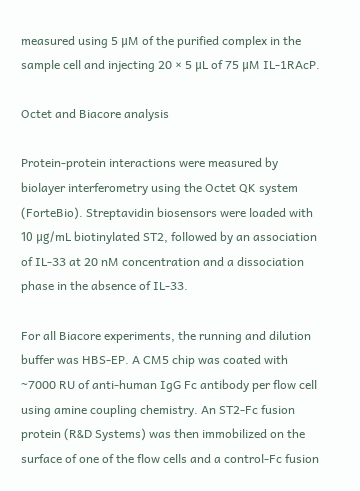measured using 5 μM of the purified complex in the sample cell and injecting 20 × 5 μL of 75 μM IL-1RAcP.

Octet and Biacore analysis

Protein-protein interactions were measured by biolayer interferometry using the Octet QK system (ForteBio). Streptavidin biosensors were loaded with 10 μg/mL biotinylated ST2, followed by an association of IL-33 at 20 nM concentration and a dissociation phase in the absence of IL-33.

For all Biacore experiments, the running and dilution buffer was HBS-EP. A CM5 chip was coated with ~7000 RU of anti-human IgG Fc antibody per flow cell using amine coupling chemistry. An ST2-Fc fusion protein (R&D Systems) was then immobilized on the surface of one of the flow cells and a control-Fc fusion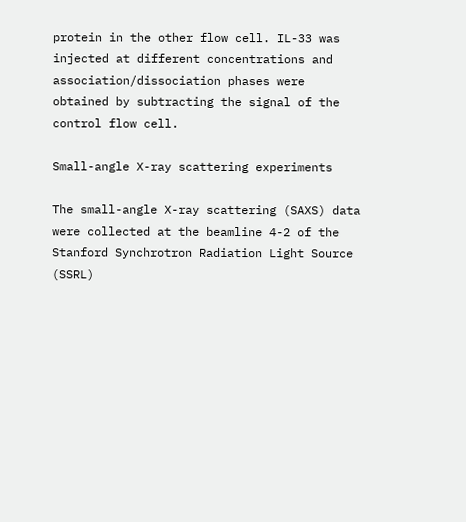protein in the other flow cell. IL-33 was injected at different concentrations and association/dissociation phases were obtained by subtracting the signal of the control flow cell.

Small-angle X-ray scattering experiments

The small-angle X-ray scattering (SAXS) data were collected at the beamline 4-2 of the Stanford Synchrotron Radiation Light Source (SSRL)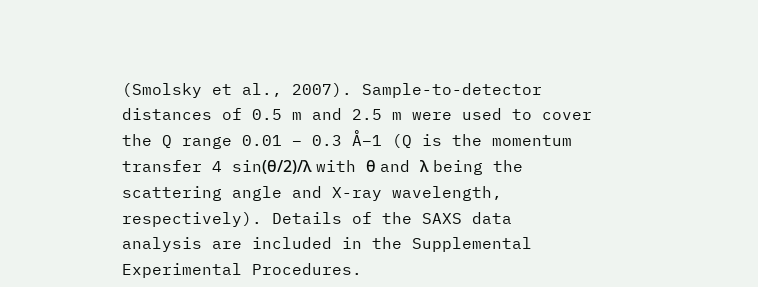(Smolsky et al., 2007). Sample-to-detector distances of 0.5 m and 2.5 m were used to cover the Q range 0.01 – 0.3 Å−1 (Q is the momentum transfer 4 sin(θ/2)/λ with θ and λ being the scattering angle and X-ray wavelength, respectively). Details of the SAXS data analysis are included in the Supplemental Experimental Procedures.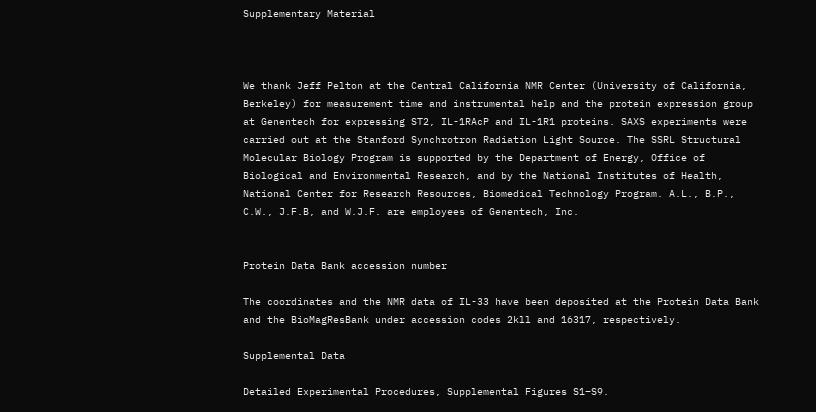Supplementary Material



We thank Jeff Pelton at the Central California NMR Center (University of California, Berkeley) for measurement time and instrumental help and the protein expression group at Genentech for expressing ST2, IL-1RAcP and IL-1R1 proteins. SAXS experiments were carried out at the Stanford Synchrotron Radiation Light Source. The SSRL Structural Molecular Biology Program is supported by the Department of Energy, Office of Biological and Environmental Research, and by the National Institutes of Health, National Center for Research Resources, Biomedical Technology Program. A.L., B.P., C.W., J.F.B, and W.J.F. are employees of Genentech, Inc.


Protein Data Bank accession number

The coordinates and the NMR data of IL-33 have been deposited at the Protein Data Bank and the BioMagResBank under accession codes 2kll and 16317, respectively.

Supplemental Data

Detailed Experimental Procedures, Supplemental Figures S1–S9.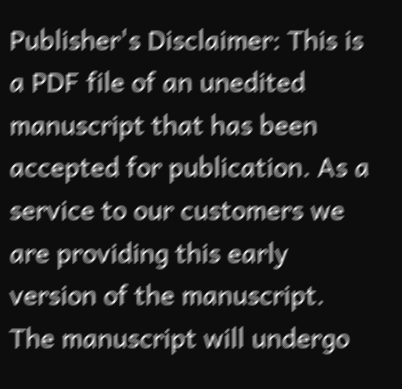Publisher's Disclaimer: This is a PDF file of an unedited manuscript that has been accepted for publication. As a service to our customers we are providing this early version of the manuscript. The manuscript will undergo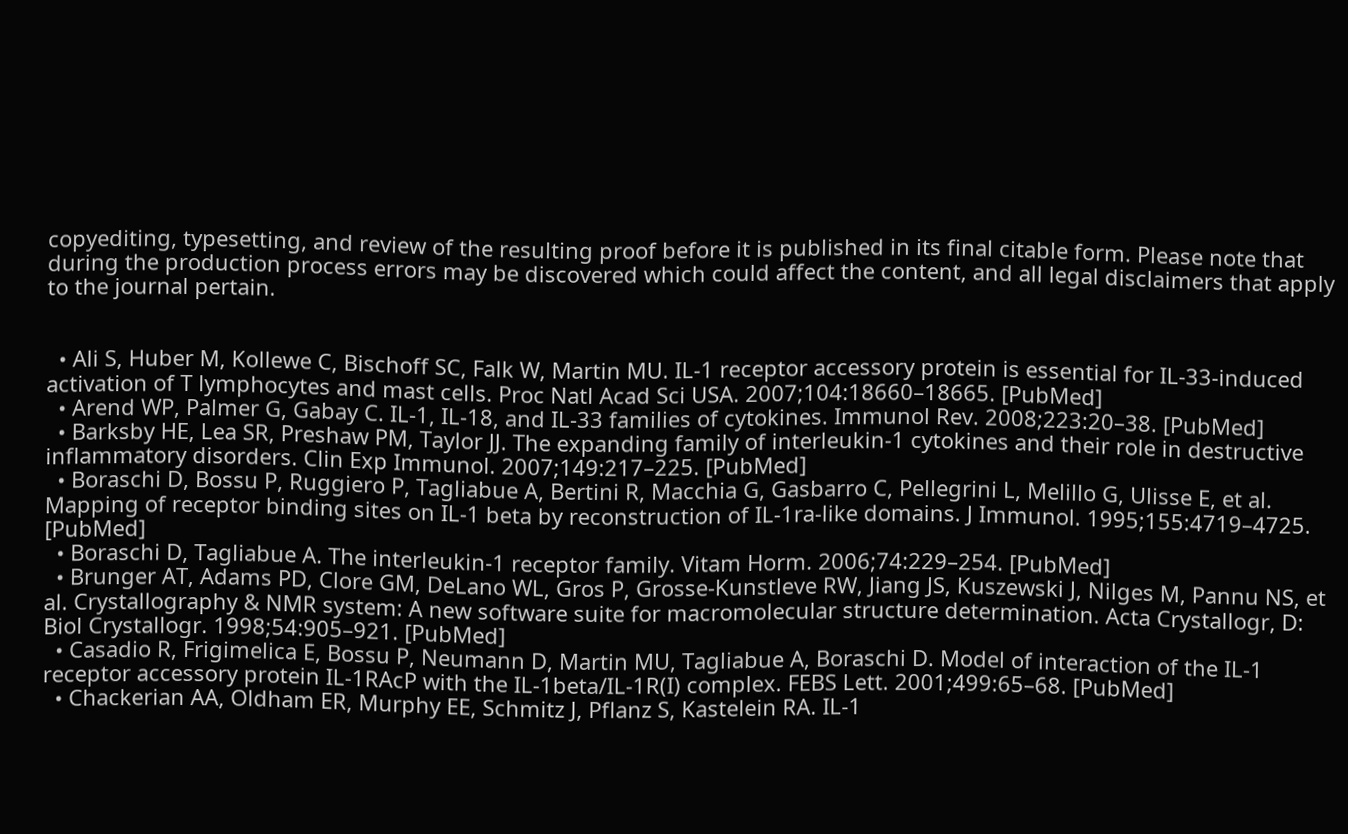copyediting, typesetting, and review of the resulting proof before it is published in its final citable form. Please note that during the production process errors may be discovered which could affect the content, and all legal disclaimers that apply to the journal pertain.


  • Ali S, Huber M, Kollewe C, Bischoff SC, Falk W, Martin MU. IL-1 receptor accessory protein is essential for IL-33-induced activation of T lymphocytes and mast cells. Proc Natl Acad Sci USA. 2007;104:18660–18665. [PubMed]
  • Arend WP, Palmer G, Gabay C. IL-1, IL-18, and IL-33 families of cytokines. Immunol Rev. 2008;223:20–38. [PubMed]
  • Barksby HE, Lea SR, Preshaw PM, Taylor JJ. The expanding family of interleukin-1 cytokines and their role in destructive inflammatory disorders. Clin Exp Immunol. 2007;149:217–225. [PubMed]
  • Boraschi D, Bossu P, Ruggiero P, Tagliabue A, Bertini R, Macchia G, Gasbarro C, Pellegrini L, Melillo G, Ulisse E, et al. Mapping of receptor binding sites on IL-1 beta by reconstruction of IL-1ra-like domains. J Immunol. 1995;155:4719–4725. [PubMed]
  • Boraschi D, Tagliabue A. The interleukin-1 receptor family. Vitam Horm. 2006;74:229–254. [PubMed]
  • Brunger AT, Adams PD, Clore GM, DeLano WL, Gros P, Grosse-Kunstleve RW, Jiang JS, Kuszewski J, Nilges M, Pannu NS, et al. Crystallography & NMR system: A new software suite for macromolecular structure determination. Acta Crystallogr, D: Biol Crystallogr. 1998;54:905–921. [PubMed]
  • Casadio R, Frigimelica E, Bossu P, Neumann D, Martin MU, Tagliabue A, Boraschi D. Model of interaction of the IL-1 receptor accessory protein IL-1RAcP with the IL-1beta/IL-1R(I) complex. FEBS Lett. 2001;499:65–68. [PubMed]
  • Chackerian AA, Oldham ER, Murphy EE, Schmitz J, Pflanz S, Kastelein RA. IL-1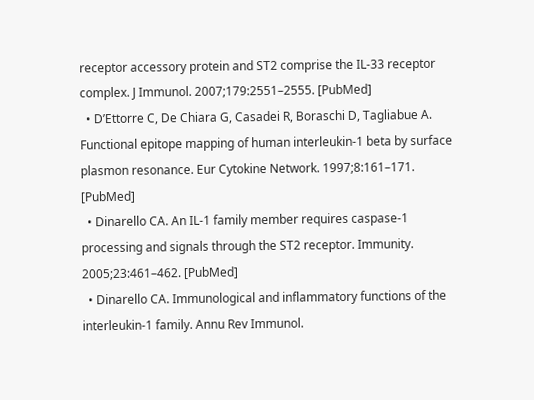receptor accessory protein and ST2 comprise the IL-33 receptor complex. J Immunol. 2007;179:2551–2555. [PubMed]
  • D’Ettorre C, De Chiara G, Casadei R, Boraschi D, Tagliabue A. Functional epitope mapping of human interleukin-1 beta by surface plasmon resonance. Eur Cytokine Network. 1997;8:161–171. [PubMed]
  • Dinarello CA. An IL-1 family member requires caspase-1 processing and signals through the ST2 receptor. Immunity. 2005;23:461–462. [PubMed]
  • Dinarello CA. Immunological and inflammatory functions of the interleukin-1 family. Annu Rev Immunol.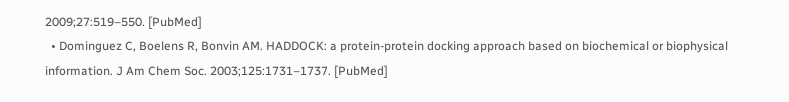2009;27:519–550. [PubMed]
  • Dominguez C, Boelens R, Bonvin AM. HADDOCK: a protein-protein docking approach based on biochemical or biophysical information. J Am Chem Soc. 2003;125:1731–1737. [PubMed]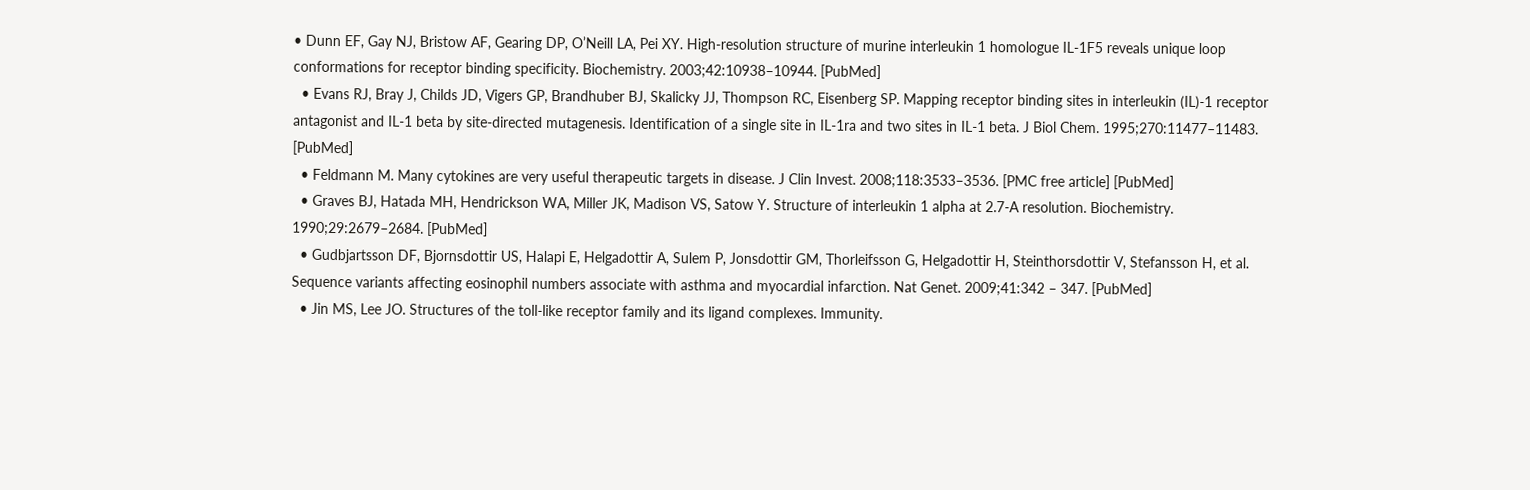• Dunn EF, Gay NJ, Bristow AF, Gearing DP, O’Neill LA, Pei XY. High-resolution structure of murine interleukin 1 homologue IL-1F5 reveals unique loop conformations for receptor binding specificity. Biochemistry. 2003;42:10938–10944. [PubMed]
  • Evans RJ, Bray J, Childs JD, Vigers GP, Brandhuber BJ, Skalicky JJ, Thompson RC, Eisenberg SP. Mapping receptor binding sites in interleukin (IL)-1 receptor antagonist and IL-1 beta by site-directed mutagenesis. Identification of a single site in IL-1ra and two sites in IL-1 beta. J Biol Chem. 1995;270:11477–11483. [PubMed]
  • Feldmann M. Many cytokines are very useful therapeutic targets in disease. J Clin Invest. 2008;118:3533–3536. [PMC free article] [PubMed]
  • Graves BJ, Hatada MH, Hendrickson WA, Miller JK, Madison VS, Satow Y. Structure of interleukin 1 alpha at 2.7-A resolution. Biochemistry. 1990;29:2679–2684. [PubMed]
  • Gudbjartsson DF, Bjornsdottir US, Halapi E, Helgadottir A, Sulem P, Jonsdottir GM, Thorleifsson G, Helgadottir H, Steinthorsdottir V, Stefansson H, et al. Sequence variants affecting eosinophil numbers associate with asthma and myocardial infarction. Nat Genet. 2009;41:342 – 347. [PubMed]
  • Jin MS, Lee JO. Structures of the toll-like receptor family and its ligand complexes. Immunity.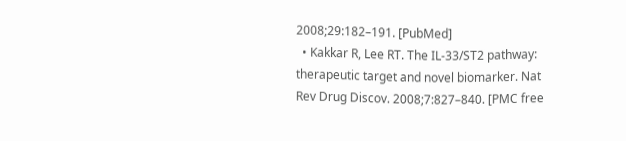2008;29:182–191. [PubMed]
  • Kakkar R, Lee RT. The IL-33/ST2 pathway: therapeutic target and novel biomarker. Nat Rev Drug Discov. 2008;7:827–840. [PMC free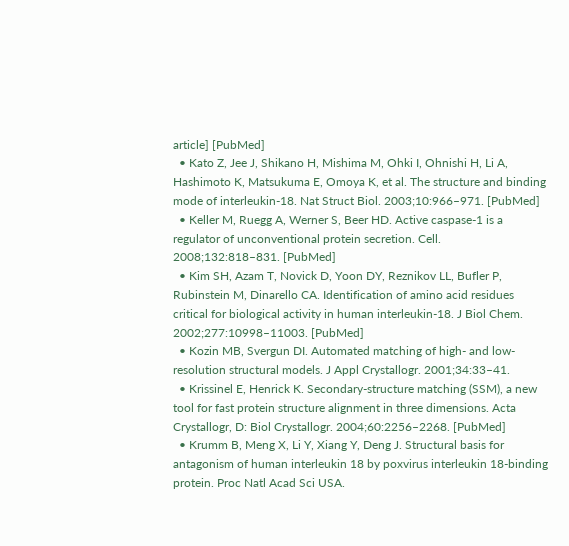article] [PubMed]
  • Kato Z, Jee J, Shikano H, Mishima M, Ohki I, Ohnishi H, Li A, Hashimoto K, Matsukuma E, Omoya K, et al. The structure and binding mode of interleukin-18. Nat Struct Biol. 2003;10:966–971. [PubMed]
  • Keller M, Ruegg A, Werner S, Beer HD. Active caspase-1 is a regulator of unconventional protein secretion. Cell. 2008;132:818–831. [PubMed]
  • Kim SH, Azam T, Novick D, Yoon DY, Reznikov LL, Bufler P, Rubinstein M, Dinarello CA. Identification of amino acid residues critical for biological activity in human interleukin-18. J Biol Chem. 2002;277:10998–11003. [PubMed]
  • Kozin MB, Svergun DI. Automated matching of high- and low-resolution structural models. J Appl Crystallogr. 2001;34:33–41.
  • Krissinel E, Henrick K. Secondary-structure matching (SSM), a new tool for fast protein structure alignment in three dimensions. Acta Crystallogr, D: Biol Crystallogr. 2004;60:2256–2268. [PubMed]
  • Krumm B, Meng X, Li Y, Xiang Y, Deng J. Structural basis for antagonism of human interleukin 18 by poxvirus interleukin 18-binding protein. Proc Natl Acad Sci USA.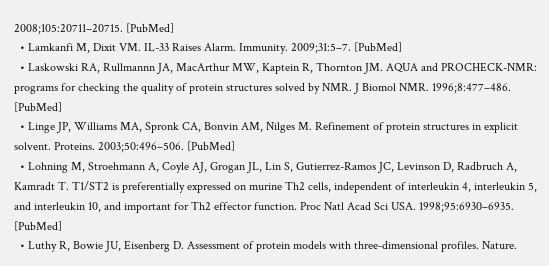2008;105:20711–20715. [PubMed]
  • Lamkanfi M, Dixit VM. IL-33 Raises Alarm. Immunity. 2009;31:5–7. [PubMed]
  • Laskowski RA, Rullmannn JA, MacArthur MW, Kaptein R, Thornton JM. AQUA and PROCHECK-NMR: programs for checking the quality of protein structures solved by NMR. J Biomol NMR. 1996;8:477–486. [PubMed]
  • Linge JP, Williams MA, Spronk CA, Bonvin AM, Nilges M. Refinement of protein structures in explicit solvent. Proteins. 2003;50:496–506. [PubMed]
  • Lohning M, Stroehmann A, Coyle AJ, Grogan JL, Lin S, Gutierrez-Ramos JC, Levinson D, Radbruch A, Kamradt T. T1/ST2 is preferentially expressed on murine Th2 cells, independent of interleukin 4, interleukin 5, and interleukin 10, and important for Th2 effector function. Proc Natl Acad Sci USA. 1998;95:6930–6935. [PubMed]
  • Luthy R, Bowie JU, Eisenberg D. Assessment of protein models with three-dimensional profiles. Nature.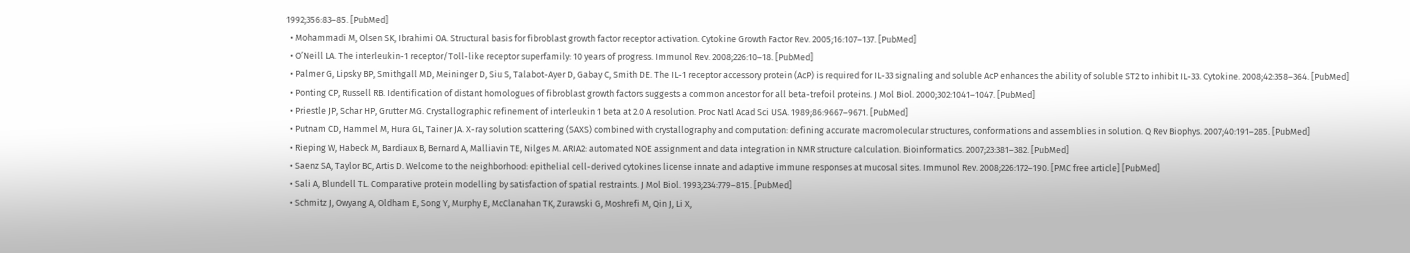1992;356:83–85. [PubMed]
  • Mohammadi M, Olsen SK, Ibrahimi OA. Structural basis for fibroblast growth factor receptor activation. Cytokine Growth Factor Rev. 2005;16:107–137. [PubMed]
  • O’Neill LA. The interleukin-1 receptor/Toll-like receptor superfamily: 10 years of progress. Immunol Rev. 2008;226:10–18. [PubMed]
  • Palmer G, Lipsky BP, Smithgall MD, Meininger D, Siu S, Talabot-Ayer D, Gabay C, Smith DE. The IL-1 receptor accessory protein (AcP) is required for IL-33 signaling and soluble AcP enhances the ability of soluble ST2 to inhibit IL-33. Cytokine. 2008;42:358–364. [PubMed]
  • Ponting CP, Russell RB. Identification of distant homologues of fibroblast growth factors suggests a common ancestor for all beta-trefoil proteins. J Mol Biol. 2000;302:1041–1047. [PubMed]
  • Priestle JP, Schar HP, Grutter MG. Crystallographic refinement of interleukin 1 beta at 2.0 A resolution. Proc Natl Acad Sci USA. 1989;86:9667–9671. [PubMed]
  • Putnam CD, Hammel M, Hura GL, Tainer JA. X-ray solution scattering (SAXS) combined with crystallography and computation: defining accurate macromolecular structures, conformations and assemblies in solution. Q Rev Biophys. 2007;40:191–285. [PubMed]
  • Rieping W, Habeck M, Bardiaux B, Bernard A, Malliavin TE, Nilges M. ARIA2: automated NOE assignment and data integration in NMR structure calculation. Bioinformatics. 2007;23:381–382. [PubMed]
  • Saenz SA, Taylor BC, Artis D. Welcome to the neighborhood: epithelial cell-derived cytokines license innate and adaptive immune responses at mucosal sites. Immunol Rev. 2008;226:172–190. [PMC free article] [PubMed]
  • Sali A, Blundell TL. Comparative protein modelling by satisfaction of spatial restraints. J Mol Biol. 1993;234:779–815. [PubMed]
  • Schmitz J, Owyang A, Oldham E, Song Y, Murphy E, McClanahan TK, Zurawski G, Moshrefi M, Qin J, Li X,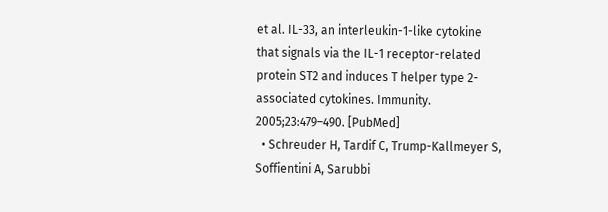et al. IL-33, an interleukin-1-like cytokine that signals via the IL-1 receptor-related protein ST2 and induces T helper type 2-associated cytokines. Immunity. 2005;23:479–490. [PubMed]
  • Schreuder H, Tardif C, Trump-Kallmeyer S, Soffientini A, Sarubbi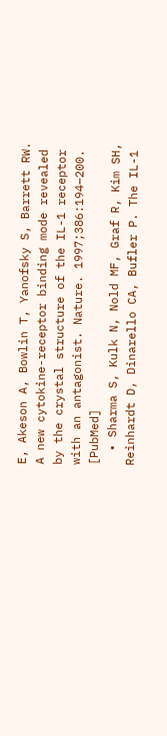E, Akeson A, Bowlin T, Yanofsky S, Barrett RW. A new cytokine-receptor binding mode revealed by the crystal structure of the IL-1 receptor with an antagonist. Nature. 1997;386:194–200. [PubMed]
  • Sharma S, Kulk N, Nold MF, Graf R, Kim SH, Reinhardt D, Dinarello CA, Bufler P. The IL-1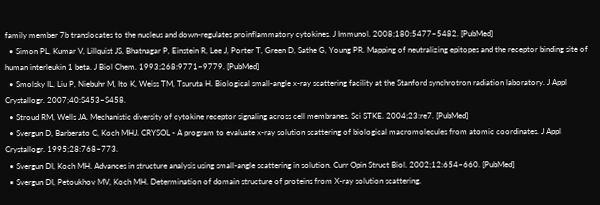family member 7b translocates to the nucleus and down-regulates proinflammatory cytokines. J Immunol. 2008;180:5477–5482. [PubMed]
  • Simon PL, Kumar V, Lillquist JS, Bhatnagar P, Einstein R, Lee J, Porter T, Green D, Sathe G, Young PR. Mapping of neutralizing epitopes and the receptor binding site of human interleukin 1 beta. J Biol Chem. 1993;268:9771–9779. [PubMed]
  • Smolsky IL, Liu P, Niebuhr M, Ito K, Weiss TM, Tsuruta H. Biological small-angle x-ray scattering facility at the Stanford synchrotron radiation laboratory. J Appl Crystallogr. 2007;40:S453–S458.
  • Stroud RM, Wells JA. Mechanistic diversity of cytokine receptor signaling across cell membranes. Sci STKE. 2004;23:re7. [PubMed]
  • Svergun D, Barberato C, Koch MHJ. CRYSOL - A program to evaluate x-ray solution scattering of biological macromolecules from atomic coordinates. J Appl Crystallogr. 1995;28:768–773.
  • Svergun DI, Koch MH. Advances in structure analysis using small-angle scattering in solution. Curr Opin Struct Biol. 2002;12:654–660. [PubMed]
  • Svergun DI, Petoukhov MV, Koch MH. Determination of domain structure of proteins from X-ray solution scattering.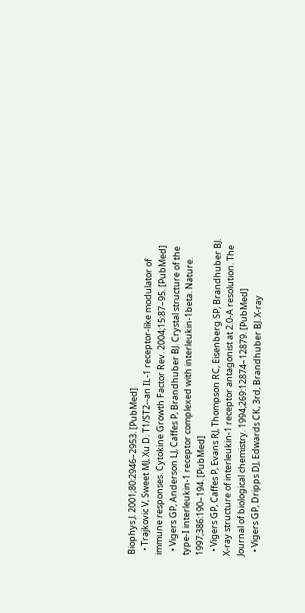Biophys J. 2001;80:2946–2953. [PubMed]
  • Trajkovic V, Sweet MJ, Xu D. T1/ST2--an IL-1 receptor-like modulator of immune responses. Cytokine Growth Factor Rev. 2004;15:87–95. [PubMed]
  • Vigers GP, Anderson LJ, Caffes P, Brandhuber BJ. Crystal structure of the type-I interleukin-1 receptor complexed with interleukin-1beta. Nature. 1997;386:190–194. [PubMed]
  • Vigers GP, Caffes P, Evans RJ, Thompson RC, Eisenberg SP, Brandhuber BJ. X-ray structure of interleukin-1 receptor antagonist at 2.0-A resolution. The Journal of biological chemistry. 1994;269:12874–12879. [PubMed]
  • Vigers GP, Dripps DJ, Edwards CK, 3rd, Brandhuber BJ. X-ray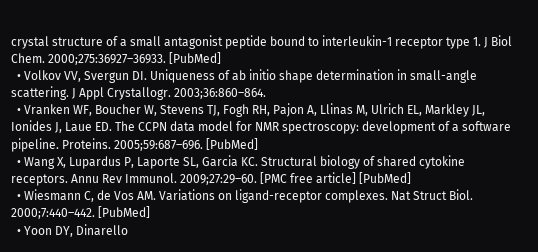crystal structure of a small antagonist peptide bound to interleukin-1 receptor type 1. J Biol Chem. 2000;275:36927–36933. [PubMed]
  • Volkov VV, Svergun DI. Uniqueness of ab initio shape determination in small-angle scattering. J Appl Crystallogr. 2003;36:860–864.
  • Vranken WF, Boucher W, Stevens TJ, Fogh RH, Pajon A, Llinas M, Ulrich EL, Markley JL, Ionides J, Laue ED. The CCPN data model for NMR spectroscopy: development of a software pipeline. Proteins. 2005;59:687–696. [PubMed]
  • Wang X, Lupardus P, Laporte SL, Garcia KC. Structural biology of shared cytokine receptors. Annu Rev Immunol. 2009;27:29–60. [PMC free article] [PubMed]
  • Wiesmann C, de Vos AM. Variations on ligand-receptor complexes. Nat Struct Biol. 2000;7:440–442. [PubMed]
  • Yoon DY, Dinarello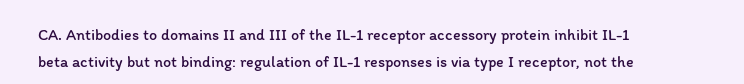CA. Antibodies to domains II and III of the IL-1 receptor accessory protein inhibit IL-1 beta activity but not binding: regulation of IL-1 responses is via type I receptor, not the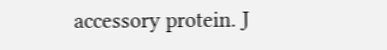accessory protein. J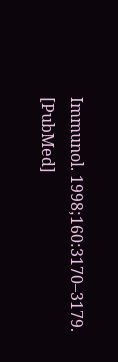Immunol. 1998;160:3170–3179. [PubMed]